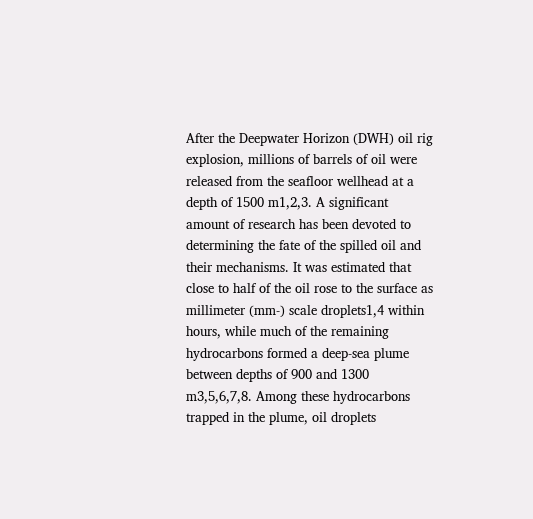After the Deepwater Horizon (DWH) oil rig explosion, millions of barrels of oil were released from the seafloor wellhead at a depth of 1500 m1,2,3. A significant amount of research has been devoted to determining the fate of the spilled oil and their mechanisms. It was estimated that close to half of the oil rose to the surface as millimeter (mm-) scale droplets1,4 within hours, while much of the remaining hydrocarbons formed a deep-sea plume between depths of 900 and 1300 m3,5,6,7,8. Among these hydrocarbons trapped in the plume, oil droplets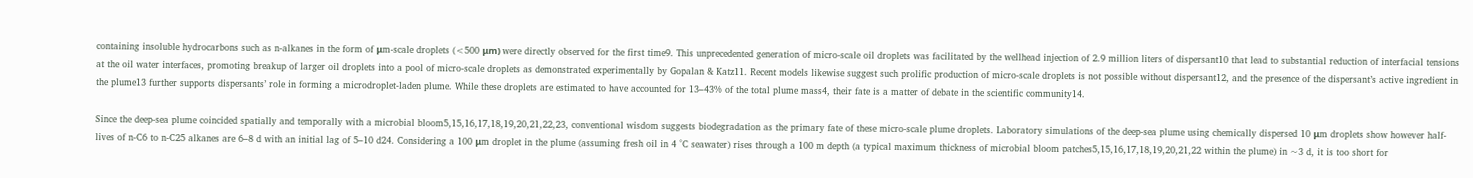containing insoluble hydrocarbons such as n-alkanes in the form of μm-scale droplets (<500 μm) were directly observed for the first time9. This unprecedented generation of micro-scale oil droplets was facilitated by the wellhead injection of 2.9 million liters of dispersant10 that lead to substantial reduction of interfacial tensions at the oil water interfaces, promoting breakup of larger oil droplets into a pool of micro-scale droplets as demonstrated experimentally by Gopalan & Katz11. Recent models likewise suggest such prolific production of micro-scale droplets is not possible without dispersant12, and the presence of the dispersant’s active ingredient in the plume13 further supports dispersants’ role in forming a microdroplet-laden plume. While these droplets are estimated to have accounted for 13–43% of the total plume mass4, their fate is a matter of debate in the scientific community14.

Since the deep-sea plume coincided spatially and temporally with a microbial bloom5,15,16,17,18,19,20,21,22,23, conventional wisdom suggests biodegradation as the primary fate of these micro-scale plume droplets. Laboratory simulations of the deep-sea plume using chemically dispersed 10 μm droplets show however half-lives of n-C6 to n-C25 alkanes are 6–8 d with an initial lag of 5–10 d24. Considering a 100 μm droplet in the plume (assuming fresh oil in 4 °C seawater) rises through a 100 m depth (a typical maximum thickness of microbial bloom patches5,15,16,17,18,19,20,21,22 within the plume) in ~3 d, it is too short for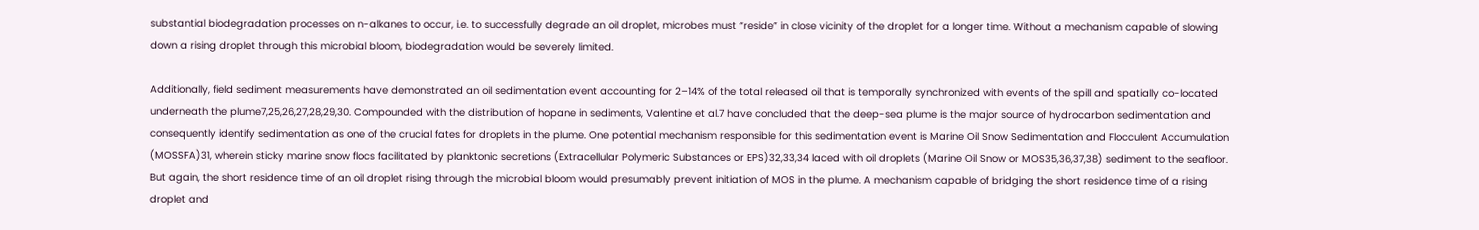substantial biodegradation processes on n-alkanes to occur, i.e. to successfully degrade an oil droplet, microbes must “reside” in close vicinity of the droplet for a longer time. Without a mechanism capable of slowing down a rising droplet through this microbial bloom, biodegradation would be severely limited.

Additionally, field sediment measurements have demonstrated an oil sedimentation event accounting for 2–14% of the total released oil that is temporally synchronized with events of the spill and spatially co-located underneath the plume7,25,26,27,28,29,30. Compounded with the distribution of hopane in sediments, Valentine et al.7 have concluded that the deep-sea plume is the major source of hydrocarbon sedimentation and consequently identify sedimentation as one of the crucial fates for droplets in the plume. One potential mechanism responsible for this sedimentation event is Marine Oil Snow Sedimentation and Flocculent Accumulation (MOSSFA)31, wherein sticky marine snow flocs facilitated by planktonic secretions (Extracellular Polymeric Substances or EPS)32,33,34 laced with oil droplets (Marine Oil Snow or MOS35,36,37,38) sediment to the seafloor. But again, the short residence time of an oil droplet rising through the microbial bloom would presumably prevent initiation of MOS in the plume. A mechanism capable of bridging the short residence time of a rising droplet and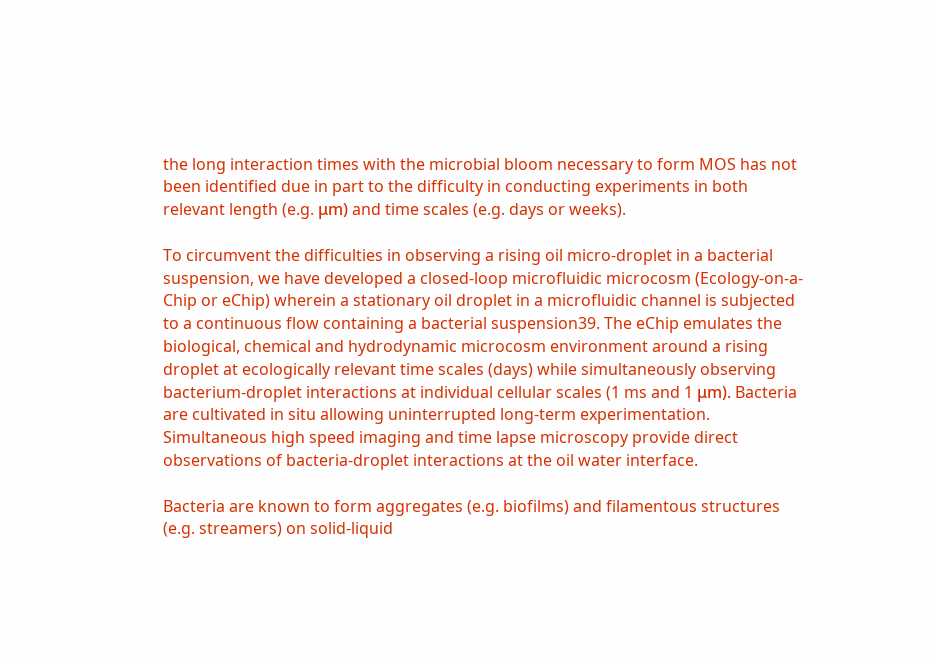the long interaction times with the microbial bloom necessary to form MOS has not been identified due in part to the difficulty in conducting experiments in both relevant length (e.g. μm) and time scales (e.g. days or weeks).

To circumvent the difficulties in observing a rising oil micro-droplet in a bacterial suspension, we have developed a closed-loop microfluidic microcosm (Ecology-on-a-Chip or eChip) wherein a stationary oil droplet in a microfluidic channel is subjected to a continuous flow containing a bacterial suspension39. The eChip emulates the biological, chemical and hydrodynamic microcosm environment around a rising droplet at ecologically relevant time scales (days) while simultaneously observing bacterium-droplet interactions at individual cellular scales (1 ms and 1 μm). Bacteria are cultivated in situ allowing uninterrupted long-term experimentation. Simultaneous high speed imaging and time lapse microscopy provide direct observations of bacteria-droplet interactions at the oil water interface.

Bacteria are known to form aggregates (e.g. biofilms) and filamentous structures (e.g. streamers) on solid-liquid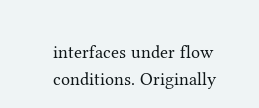interfaces under flow conditions. Originally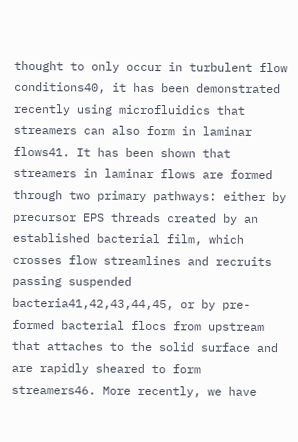thought to only occur in turbulent flow conditions40, it has been demonstrated recently using microfluidics that streamers can also form in laminar flows41. It has been shown that streamers in laminar flows are formed through two primary pathways: either by precursor EPS threads created by an established bacterial film, which crosses flow streamlines and recruits passing suspended bacteria41,42,43,44,45, or by pre-formed bacterial flocs from upstream that attaches to the solid surface and are rapidly sheared to form streamers46. More recently, we have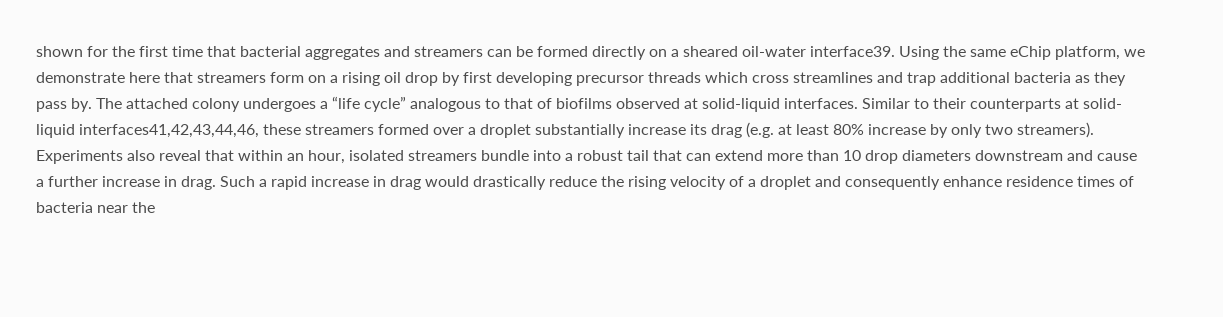shown for the first time that bacterial aggregates and streamers can be formed directly on a sheared oil-water interface39. Using the same eChip platform, we demonstrate here that streamers form on a rising oil drop by first developing precursor threads which cross streamlines and trap additional bacteria as they pass by. The attached colony undergoes a “life cycle” analogous to that of biofilms observed at solid-liquid interfaces. Similar to their counterparts at solid-liquid interfaces41,42,43,44,46, these streamers formed over a droplet substantially increase its drag (e.g. at least 80% increase by only two streamers). Experiments also reveal that within an hour, isolated streamers bundle into a robust tail that can extend more than 10 drop diameters downstream and cause a further increase in drag. Such a rapid increase in drag would drastically reduce the rising velocity of a droplet and consequently enhance residence times of bacteria near the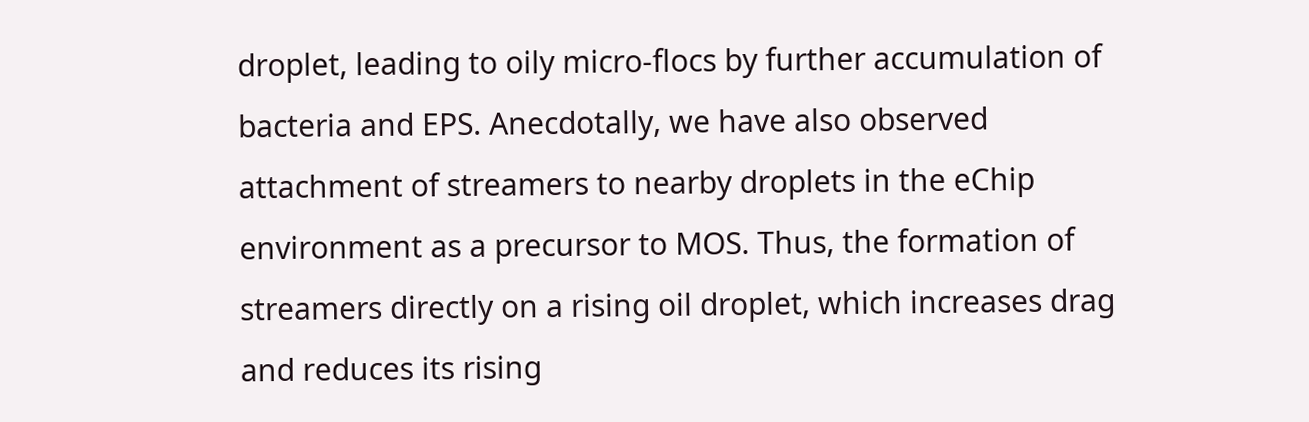droplet, leading to oily micro-flocs by further accumulation of bacteria and EPS. Anecdotally, we have also observed attachment of streamers to nearby droplets in the eChip environment as a precursor to MOS. Thus, the formation of streamers directly on a rising oil droplet, which increases drag and reduces its rising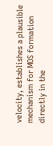velocity, establishes a plausible mechanism for MOS formation directly in the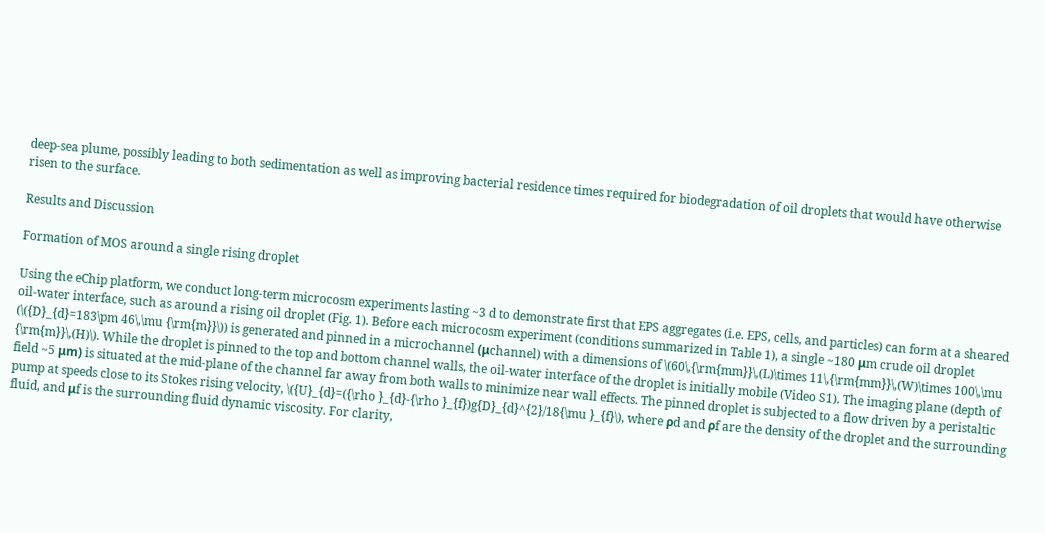deep-sea plume, possibly leading to both sedimentation as well as improving bacterial residence times required for biodegradation of oil droplets that would have otherwise risen to the surface.

Results and Discussion

Formation of MOS around a single rising droplet

Using the eChip platform, we conduct long-term microcosm experiments lasting ~3 d to demonstrate first that EPS aggregates (i.e. EPS, cells, and particles) can form at a sheared oil-water interface, such as around a rising oil droplet (Fig. 1). Before each microcosm experiment (conditions summarized in Table 1), a single ~180 μm crude oil droplet (\({D}_{d}=183\pm 46\,\mu {\rm{m}}\)) is generated and pinned in a microchannel (μchannel) with a dimensions of \(60\,{\rm{mm}}\,(L)\times 11\,{\rm{mm}}\,(W)\times 100\,\mu {\rm{m}}\,(H)\). While the droplet is pinned to the top and bottom channel walls, the oil-water interface of the droplet is initially mobile (Video S1). The imaging plane (depth of field ~5 μm) is situated at the mid-plane of the channel far away from both walls to minimize near wall effects. The pinned droplet is subjected to a flow driven by a peristaltic pump at speeds close to its Stokes rising velocity, \({U}_{d}=({\rho }_{d}-{\rho }_{f})g{D}_{d}^{2}/18{\mu }_{f}\), where ρd and ρf are the density of the droplet and the surrounding fluid, and μf is the surrounding fluid dynamic viscosity. For clarity,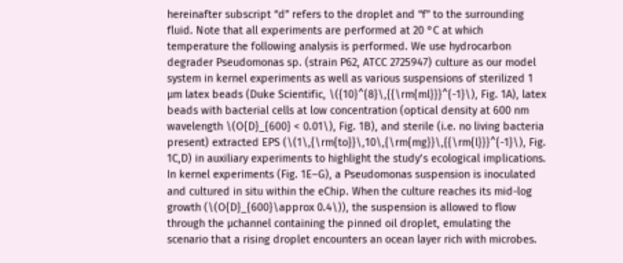hereinafter subscript “d” refers to the droplet and “f” to the surrounding fluid. Note that all experiments are performed at 20 °C at which temperature the following analysis is performed. We use hydrocarbon degrader Pseudomonas sp. (strain P62, ATCC 2725947) culture as our model system in kernel experiments as well as various suspensions of sterilized 1 μm latex beads (Duke Scientific, \({10}^{8}\,{{\rm{ml}}}^{-1}\), Fig. 1A), latex beads with bacterial cells at low concentration (optical density at 600 nm wavelength \(O{D}_{600} < 0.01\), Fig. 1B), and sterile (i.e. no living bacteria present) extracted EPS (\(1\,{\rm{to}}\,10\,{\rm{mg}}\,{{\rm{l}}}^{-1}\), Fig. 1C,D) in auxiliary experiments to highlight the study’s ecological implications. In kernel experiments (Fig. 1E–G), a Pseudomonas suspension is inoculated and cultured in situ within the eChip. When the culture reaches its mid-log growth (\(O{D}_{600}\approx 0.4\)), the suspension is allowed to flow through the μchannel containing the pinned oil droplet, emulating the scenario that a rising droplet encounters an ocean layer rich with microbes.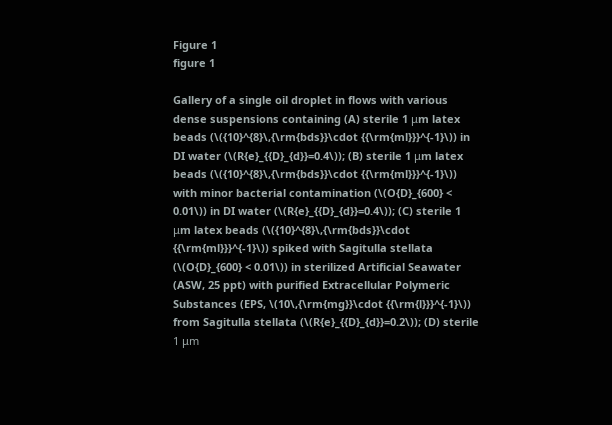Figure 1
figure 1

Gallery of a single oil droplet in flows with various dense suspensions containing (A) sterile 1 μm latex beads (\({10}^{8}\,{\rm{bds}}\cdot {{\rm{ml}}}^{-1}\)) in DI water (\(R{e}_{{D}_{d}}=0.4\)); (B) sterile 1 μm latex beads (\({10}^{8}\,{\rm{bds}}\cdot {{\rm{ml}}}^{-1}\)) with minor bacterial contamination (\(O{D}_{600} < 0.01\)) in DI water (\(R{e}_{{D}_{d}}=0.4\)); (C) sterile 1 μm latex beads (\({10}^{8}\,{\rm{bds}}\cdot {{\rm{ml}}}^{-1}\)) spiked with Sagitulla stellata (\(O{D}_{600} < 0.01\)) in sterilized Artificial Seawater (ASW, 25 ppt) with purified Extracellular Polymeric Substances (EPS, \(10\,{\rm{mg}}\cdot {{\rm{l}}}^{-1}\)) from Sagitulla stellata (\(R{e}_{{D}_{d}}=0.2\)); (D) sterile 1 μm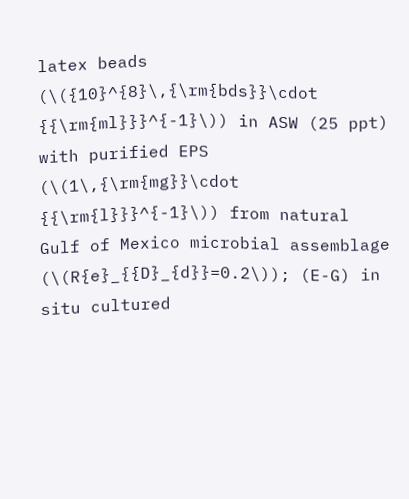latex beads (\({10}^{8}\,{\rm{bds}}\cdot {{\rm{ml}}}^{-1}\)) in ASW (25 ppt) with purified EPS (\(1\,{\rm{mg}}\cdot {{\rm{l}}}^{-1}\)) from natural Gulf of Mexico microbial assemblage (\(R{e}_{{D}_{d}}=0.2\)); (E-G) in situ cultured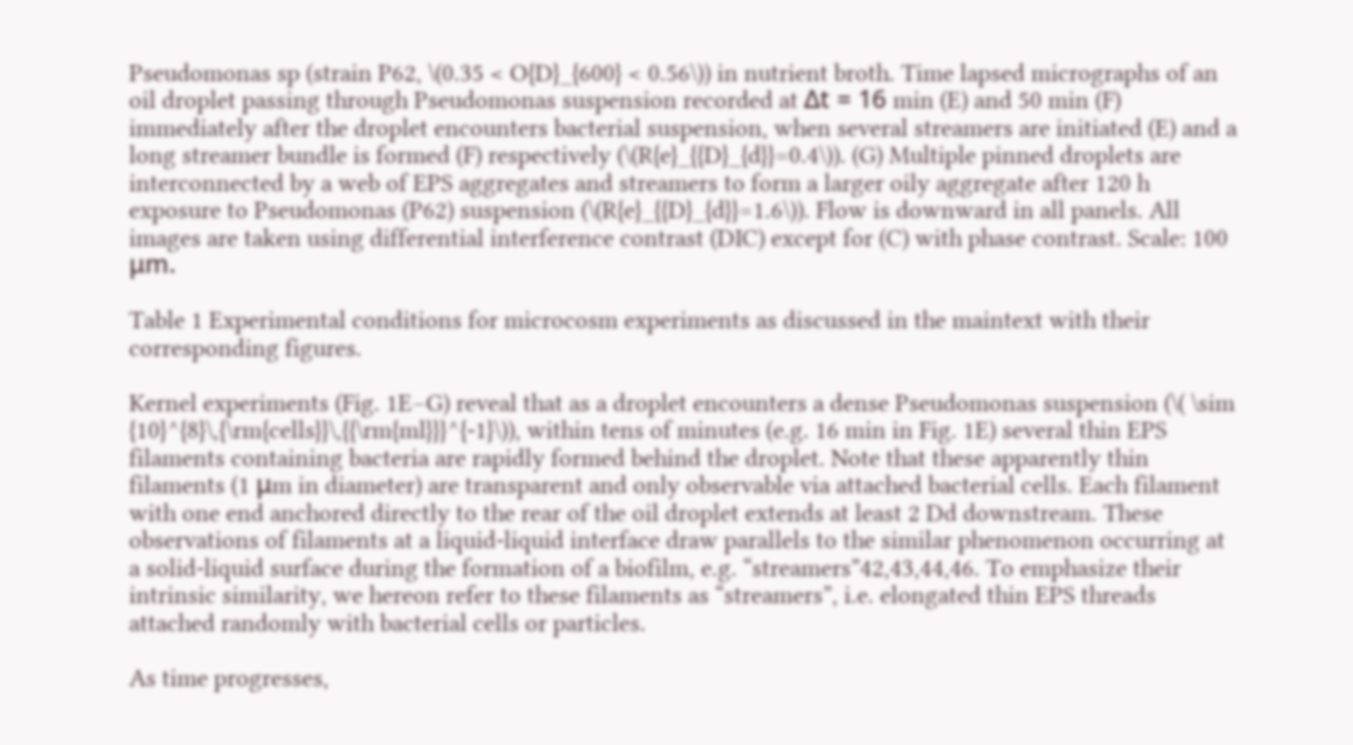Pseudomonas sp (strain P62, \(0.35 < O{D}_{600} < 0.56\)) in nutrient broth. Time lapsed micrographs of an oil droplet passing through Pseudomonas suspension recorded at Δt = 16 min (E) and 50 min (F) immediately after the droplet encounters bacterial suspension, when several streamers are initiated (E) and a long streamer bundle is formed (F) respectively (\(R{e}_{{D}_{d}}=0.4\)). (G) Multiple pinned droplets are interconnected by a web of EPS aggregates and streamers to form a larger oily aggregate after 120 h exposure to Pseudomonas (P62) suspension (\(R{e}_{{D}_{d}}=1.6\)). Flow is downward in all panels. All images are taken using differential interference contrast (DIC) except for (C) with phase contrast. Scale: 100 μm.

Table 1 Experimental conditions for microcosm experiments as discussed in the maintext with their corresponding figures.

Kernel experiments (Fig. 1E–G) reveal that as a droplet encounters a dense Pseudomonas suspension (\( \sim {10}^{8}\,{\rm{cells}}\,{{\rm{ml}}}^{-1}\)), within tens of minutes (e.g. 16 min in Fig. 1E) several thin EPS filaments containing bacteria are rapidly formed behind the droplet. Note that these apparently thin filaments (1 μm in diameter) are transparent and only observable via attached bacterial cells. Each filament with one end anchored directly to the rear of the oil droplet extends at least 2 Dd downstream. These observations of filaments at a liquid-liquid interface draw parallels to the similar phenomenon occurring at a solid-liquid surface during the formation of a biofilm, e.g. “streamers”42,43,44,46. To emphasize their intrinsic similarity, we hereon refer to these filaments as “streamers”, i.e. elongated thin EPS threads attached randomly with bacterial cells or particles.

As time progresses,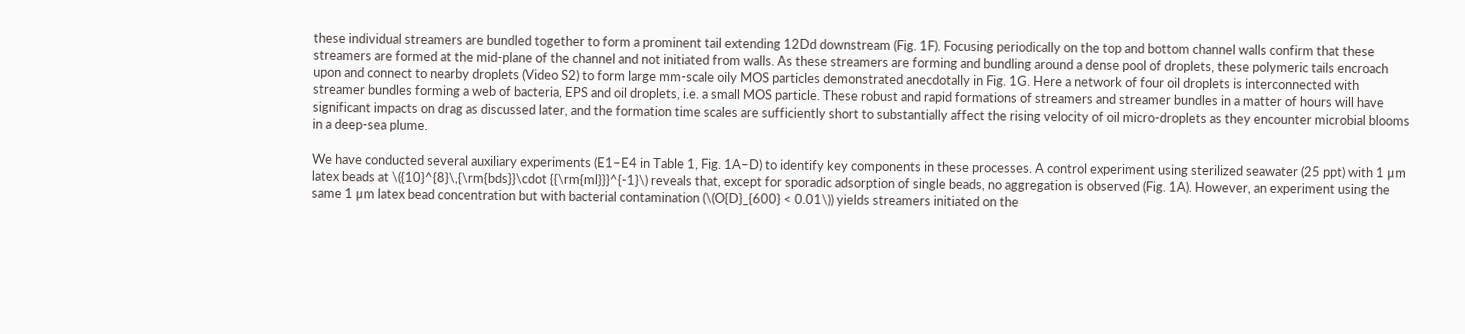these individual streamers are bundled together to form a prominent tail extending 12Dd downstream (Fig. 1F). Focusing periodically on the top and bottom channel walls confirm that these streamers are formed at the mid-plane of the channel and not initiated from walls. As these streamers are forming and bundling around a dense pool of droplets, these polymeric tails encroach upon and connect to nearby droplets (Video S2) to form large mm-scale oily MOS particles demonstrated anecdotally in Fig. 1G. Here a network of four oil droplets is interconnected with streamer bundles forming a web of bacteria, EPS and oil droplets, i.e. a small MOS particle. These robust and rapid formations of streamers and streamer bundles in a matter of hours will have significant impacts on drag as discussed later, and the formation time scales are sufficiently short to substantially affect the rising velocity of oil micro-droplets as they encounter microbial blooms in a deep-sea plume.

We have conducted several auxiliary experiments (E1–E4 in Table 1, Fig. 1A–D) to identify key components in these processes. A control experiment using sterilized seawater (25 ppt) with 1 μm latex beads at \({10}^{8}\,{\rm{bds}}\cdot {{\rm{ml}}}^{-1}\) reveals that, except for sporadic adsorption of single beads, no aggregation is observed (Fig. 1A). However, an experiment using the same 1 μm latex bead concentration but with bacterial contamination (\(O{D}_{600} < 0.01\)) yields streamers initiated on the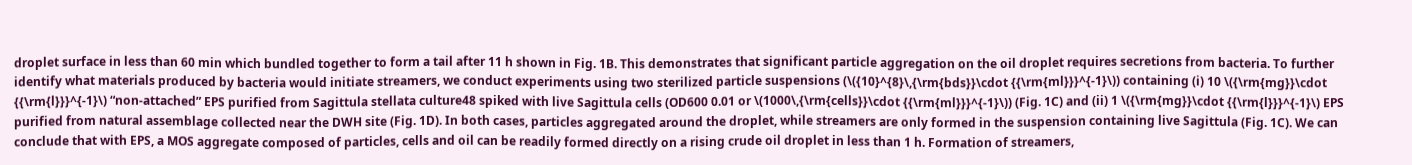droplet surface in less than 60 min which bundled together to form a tail after 11 h shown in Fig. 1B. This demonstrates that significant particle aggregation on the oil droplet requires secretions from bacteria. To further identify what materials produced by bacteria would initiate streamers, we conduct experiments using two sterilized particle suspensions (\({10}^{8}\,{\rm{bds}}\cdot {{\rm{ml}}}^{-1}\)) containing (i) 10 \({\rm{mg}}\cdot {{\rm{l}}}^{-1}\) “non-attached” EPS purified from Sagittula stellata culture48 spiked with live Sagittula cells (OD600 0.01 or \(1000\,{\rm{cells}}\cdot {{\rm{ml}}}^{-1}\)) (Fig. 1C) and (ii) 1 \({\rm{mg}}\cdot {{\rm{l}}}^{-1}\) EPS purified from natural assemblage collected near the DWH site (Fig. 1D). In both cases, particles aggregated around the droplet, while streamers are only formed in the suspension containing live Sagittula (Fig. 1C). We can conclude that with EPS, a MOS aggregate composed of particles, cells and oil can be readily formed directly on a rising crude oil droplet in less than 1 h. Formation of streamers,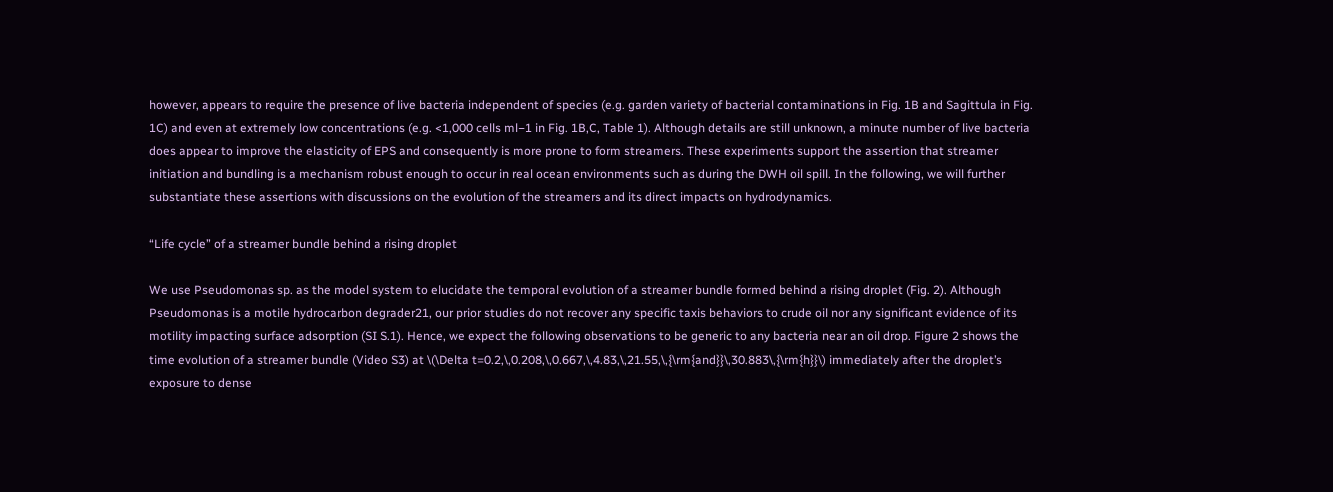however, appears to require the presence of live bacteria independent of species (e.g. garden variety of bacterial contaminations in Fig. 1B and Sagittula in Fig. 1C) and even at extremely low concentrations (e.g. <1,000 cells ml−1 in Fig. 1B,C, Table 1). Although details are still unknown, a minute number of live bacteria does appear to improve the elasticity of EPS and consequently is more prone to form streamers. These experiments support the assertion that streamer initiation and bundling is a mechanism robust enough to occur in real ocean environments such as during the DWH oil spill. In the following, we will further substantiate these assertions with discussions on the evolution of the streamers and its direct impacts on hydrodynamics.

“Life cycle” of a streamer bundle behind a rising droplet

We use Pseudomonas sp. as the model system to elucidate the temporal evolution of a streamer bundle formed behind a rising droplet (Fig. 2). Although Pseudomonas is a motile hydrocarbon degrader21, our prior studies do not recover any specific taxis behaviors to crude oil nor any significant evidence of its motility impacting surface adsorption (SI S.1). Hence, we expect the following observations to be generic to any bacteria near an oil drop. Figure 2 shows the time evolution of a streamer bundle (Video S3) at \(\Delta t=0.2,\,0.208,\,0.667,\,4.83,\,21.55,\,{\rm{and}}\,30.883\,{\rm{h}}\) immediately after the droplet’s exposure to dense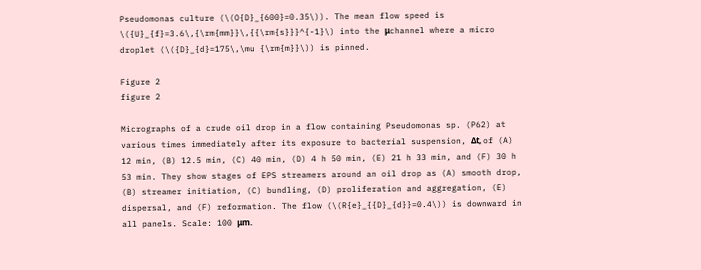Pseudomonas culture (\(O{D}_{600}=0.35\)). The mean flow speed is \({U}_{f}=3.6\,{\rm{mm}}\,{{\rm{s}}}^{-1}\) into the μchannel where a micro droplet (\({D}_{d}=175\,\mu {\rm{m}}\)) is pinned.

Figure 2
figure 2

Micrographs of a crude oil drop in a flow containing Pseudomonas sp. (P62) at various times immediately after its exposure to bacterial suspension, Δt, of (A) 12 min, (B) 12.5 min, (C) 40 min, (D) 4 h 50 min, (E) 21 h 33 min, and (F) 30 h 53 min. They show stages of EPS streamers around an oil drop as (A) smooth drop, (B) streamer initiation, (C) bundling, (D) proliferation and aggregation, (E) dispersal, and (F) reformation. The flow (\(R{e}_{{D}_{d}}=0.4\)) is downward in all panels. Scale: 100 μm.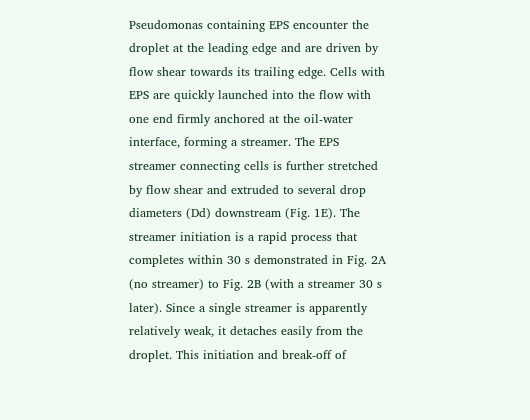Pseudomonas containing EPS encounter the droplet at the leading edge and are driven by flow shear towards its trailing edge. Cells with EPS are quickly launched into the flow with one end firmly anchored at the oil-water interface, forming a streamer. The EPS streamer connecting cells is further stretched by flow shear and extruded to several drop diameters (Dd) downstream (Fig. 1E). The streamer initiation is a rapid process that completes within 30 s demonstrated in Fig. 2A (no streamer) to Fig. 2B (with a streamer 30 s later). Since a single streamer is apparently relatively weak, it detaches easily from the droplet. This initiation and break-off of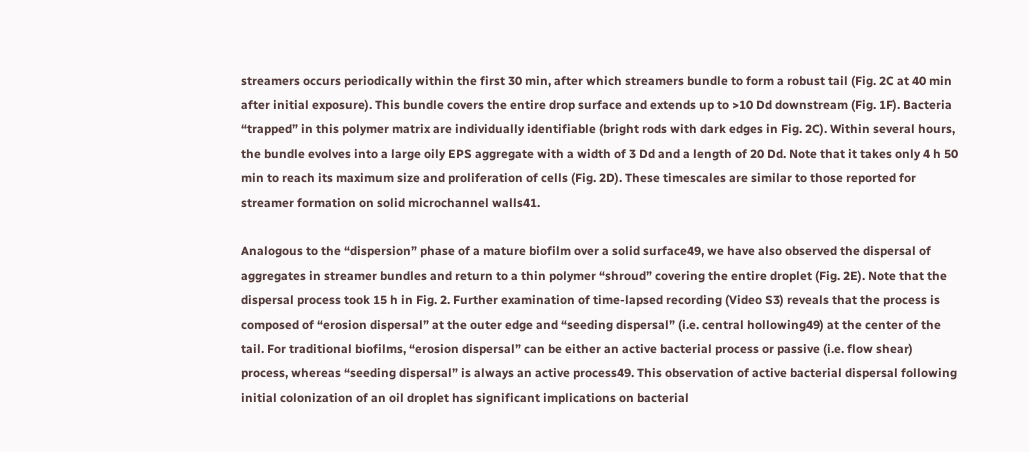streamers occurs periodically within the first 30 min, after which streamers bundle to form a robust tail (Fig. 2C at 40 min after initial exposure). This bundle covers the entire drop surface and extends up to >10 Dd downstream (Fig. 1F). Bacteria “trapped” in this polymer matrix are individually identifiable (bright rods with dark edges in Fig. 2C). Within several hours, the bundle evolves into a large oily EPS aggregate with a width of 3 Dd and a length of 20 Dd. Note that it takes only 4 h 50 min to reach its maximum size and proliferation of cells (Fig. 2D). These timescales are similar to those reported for streamer formation on solid microchannel walls41.

Analogous to the “dispersion” phase of a mature biofilm over a solid surface49, we have also observed the dispersal of aggregates in streamer bundles and return to a thin polymer “shroud” covering the entire droplet (Fig. 2E). Note that the dispersal process took 15 h in Fig. 2. Further examination of time-lapsed recording (Video S3) reveals that the process is composed of “erosion dispersal” at the outer edge and “seeding dispersal” (i.e. central hollowing49) at the center of the tail. For traditional biofilms, “erosion dispersal” can be either an active bacterial process or passive (i.e. flow shear) process, whereas “seeding dispersal” is always an active process49. This observation of active bacterial dispersal following initial colonization of an oil droplet has significant implications on bacterial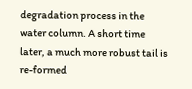degradation process in the water column. A short time later, a much more robust tail is re-formed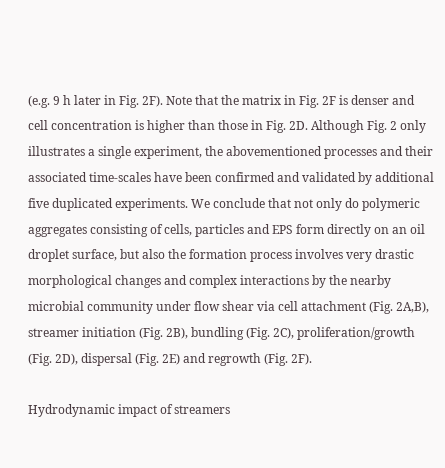(e.g. 9 h later in Fig. 2F). Note that the matrix in Fig. 2F is denser and cell concentration is higher than those in Fig. 2D. Although Fig. 2 only illustrates a single experiment, the abovementioned processes and their associated time-scales have been confirmed and validated by additional five duplicated experiments. We conclude that not only do polymeric aggregates consisting of cells, particles and EPS form directly on an oil droplet surface, but also the formation process involves very drastic morphological changes and complex interactions by the nearby microbial community under flow shear via cell attachment (Fig. 2A,B), streamer initiation (Fig. 2B), bundling (Fig. 2C), proliferation/growth (Fig. 2D), dispersal (Fig. 2E) and regrowth (Fig. 2F).

Hydrodynamic impact of streamers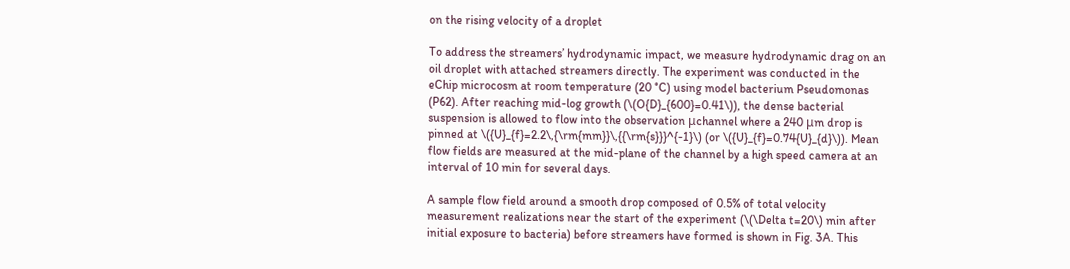on the rising velocity of a droplet

To address the streamers’ hydrodynamic impact, we measure hydrodynamic drag on an oil droplet with attached streamers directly. The experiment was conducted in the eChip microcosm at room temperature (20 °C) using model bacterium Pseudomonas (P62). After reaching mid-log growth (\(O{D}_{600}=0.41\)), the dense bacterial suspension is allowed to flow into the observation μchannel where a 240 μm drop is pinned at \({U}_{f}=2.2\,{\rm{mm}}\,{{\rm{s}}}^{-1}\) (or \({U}_{f}=0.74{U}_{d}\)). Mean flow fields are measured at the mid-plane of the channel by a high speed camera at an interval of 10 min for several days.

A sample flow field around a smooth drop composed of 0.5% of total velocity measurement realizations near the start of the experiment (\(\Delta t=20\) min after initial exposure to bacteria) before streamers have formed is shown in Fig. 3A. This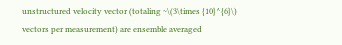unstructured velocity vector (totaling ~\(3\times {10}^{6}\) vectors per measurement) are ensemble averaged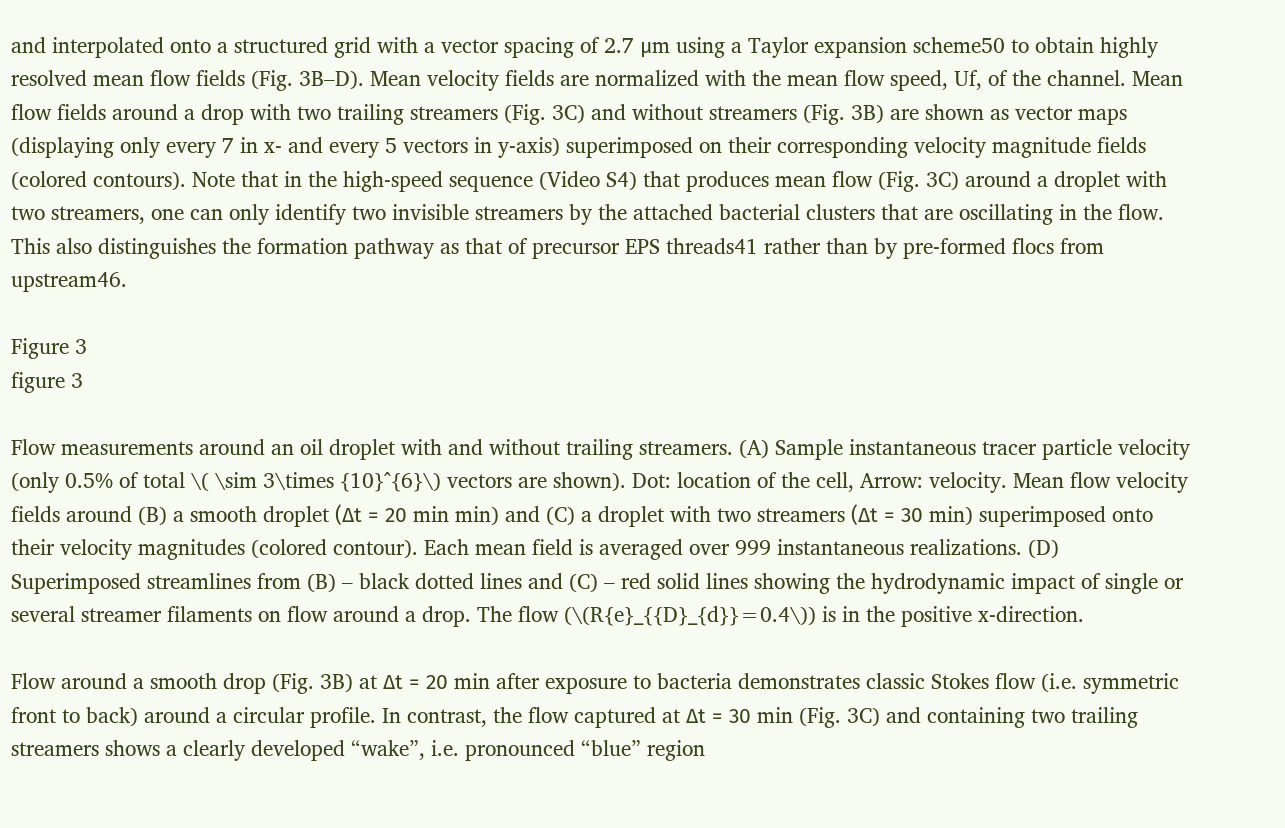and interpolated onto a structured grid with a vector spacing of 2.7 μm using a Taylor expansion scheme50 to obtain highly resolved mean flow fields (Fig. 3B–D). Mean velocity fields are normalized with the mean flow speed, Uf, of the channel. Mean flow fields around a drop with two trailing streamers (Fig. 3C) and without streamers (Fig. 3B) are shown as vector maps (displaying only every 7 in x- and every 5 vectors in y-axis) superimposed on their corresponding velocity magnitude fields (colored contours). Note that in the high-speed sequence (Video S4) that produces mean flow (Fig. 3C) around a droplet with two streamers, one can only identify two invisible streamers by the attached bacterial clusters that are oscillating in the flow. This also distinguishes the formation pathway as that of precursor EPS threads41 rather than by pre-formed flocs from upstream46.

Figure 3
figure 3

Flow measurements around an oil droplet with and without trailing streamers. (A) Sample instantaneous tracer particle velocity (only 0.5% of total \( \sim 3\times {10}^{6}\) vectors are shown). Dot: location of the cell, Arrow: velocity. Mean flow velocity fields around (B) a smooth droplet (Δt = 20 min min) and (C) a droplet with two streamers (Δt = 30 min) superimposed onto their velocity magnitudes (colored contour). Each mean field is averaged over 999 instantaneous realizations. (D) Superimposed streamlines from (B) – black dotted lines and (C) – red solid lines showing the hydrodynamic impact of single or several streamer filaments on flow around a drop. The flow (\(R{e}_{{D}_{d}}=0.4\)) is in the positive x-direction.

Flow around a smooth drop (Fig. 3B) at Δt = 20 min after exposure to bacteria demonstrates classic Stokes flow (i.e. symmetric front to back) around a circular profile. In contrast, the flow captured at Δt = 30 min (Fig. 3C) and containing two trailing streamers shows a clearly developed “wake”, i.e. pronounced “blue” region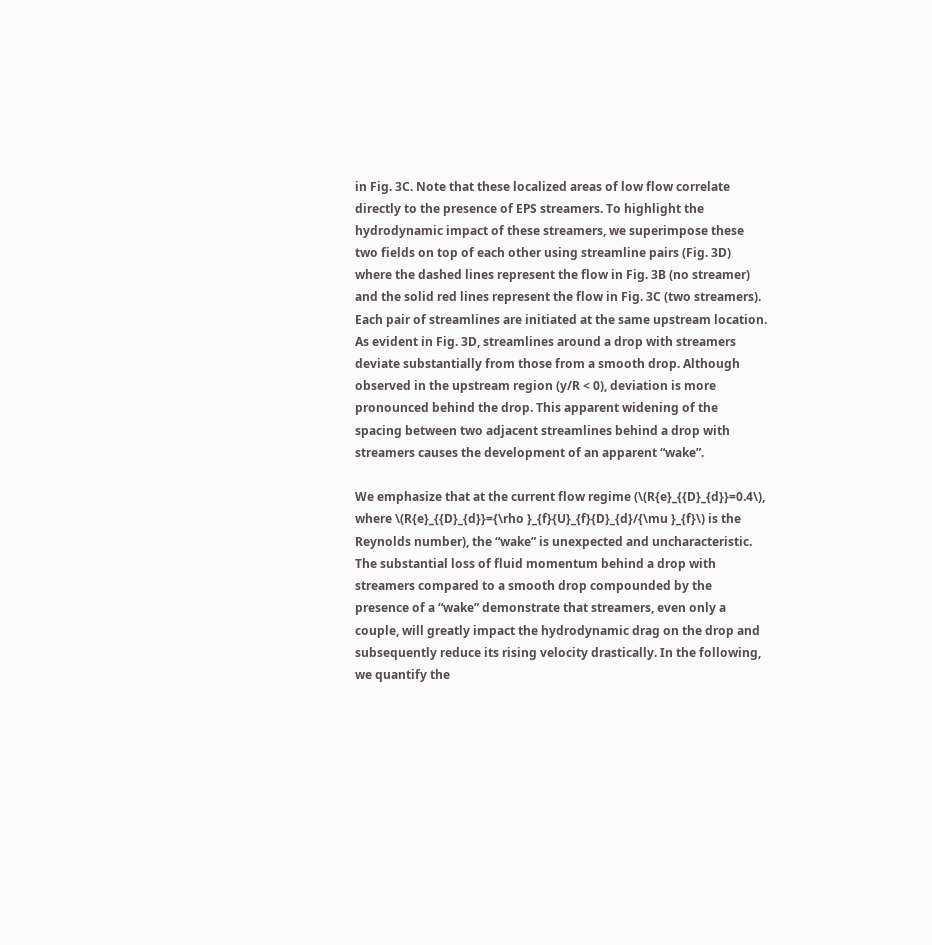in Fig. 3C. Note that these localized areas of low flow correlate directly to the presence of EPS streamers. To highlight the hydrodynamic impact of these streamers, we superimpose these two fields on top of each other using streamline pairs (Fig. 3D) where the dashed lines represent the flow in Fig. 3B (no streamer) and the solid red lines represent the flow in Fig. 3C (two streamers). Each pair of streamlines are initiated at the same upstream location. As evident in Fig. 3D, streamlines around a drop with streamers deviate substantially from those from a smooth drop. Although observed in the upstream region (y/R < 0), deviation is more pronounced behind the drop. This apparent widening of the spacing between two adjacent streamlines behind a drop with streamers causes the development of an apparent “wake”.

We emphasize that at the current flow regime (\(R{e}_{{D}_{d}}=0.4\), where \(R{e}_{{D}_{d}}={\rho }_{f}{U}_{f}{D}_{d}/{\mu }_{f}\) is the Reynolds number), the “wake” is unexpected and uncharacteristic. The substantial loss of fluid momentum behind a drop with streamers compared to a smooth drop compounded by the presence of a “wake” demonstrate that streamers, even only a couple, will greatly impact the hydrodynamic drag on the drop and subsequently reduce its rising velocity drastically. In the following, we quantify the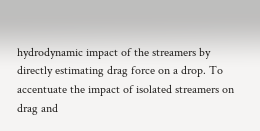hydrodynamic impact of the streamers by directly estimating drag force on a drop. To accentuate the impact of isolated streamers on drag and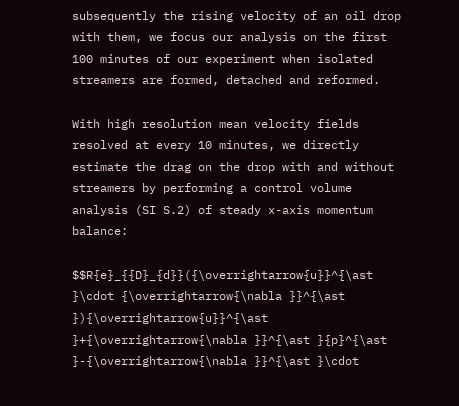subsequently the rising velocity of an oil drop with them, we focus our analysis on the first 100 minutes of our experiment when isolated streamers are formed, detached and reformed.

With high resolution mean velocity fields resolved at every 10 minutes, we directly estimate the drag on the drop with and without streamers by performing a control volume analysis (SI S.2) of steady x-axis momentum balance:

$$R{e}_{{D}_{d}}({\overrightarrow{u}}^{\ast }\cdot {\overrightarrow{\nabla }}^{\ast }){\overrightarrow{u}}^{\ast }+{\overrightarrow{\nabla }}^{\ast }{p}^{\ast }-{\overrightarrow{\nabla }}^{\ast }\cdot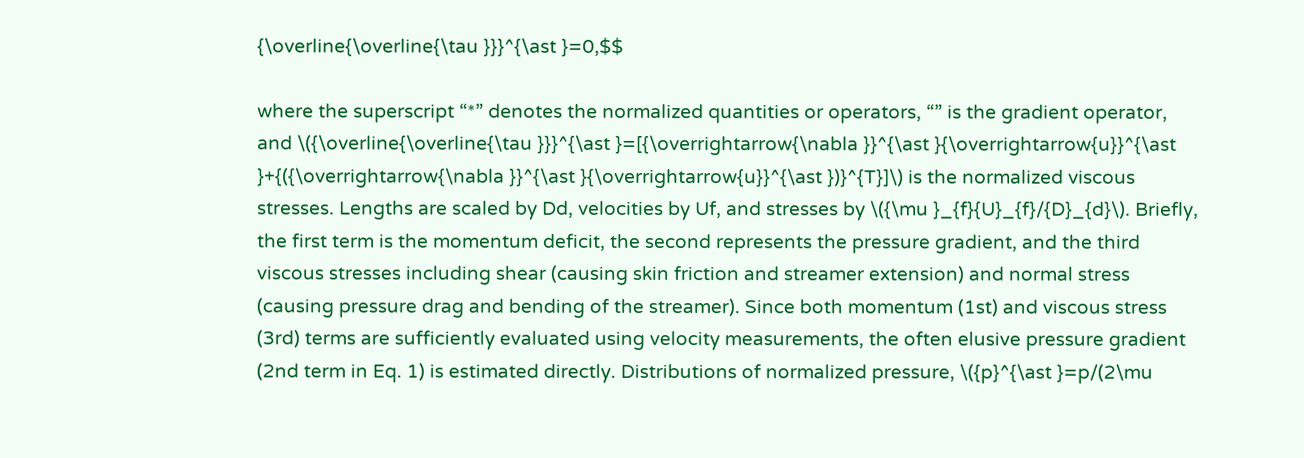{\overline{\overline{\tau }}}^{\ast }=0,$$

where the superscript “*” denotes the normalized quantities or operators, “” is the gradient operator, and \({\overline{\overline{\tau }}}^{\ast }=[{\overrightarrow{\nabla }}^{\ast }{\overrightarrow{u}}^{\ast }+{({\overrightarrow{\nabla }}^{\ast }{\overrightarrow{u}}^{\ast })}^{T}]\) is the normalized viscous stresses. Lengths are scaled by Dd, velocities by Uf, and stresses by \({\mu }_{f}{U}_{f}/{D}_{d}\). Briefly, the first term is the momentum deficit, the second represents the pressure gradient, and the third viscous stresses including shear (causing skin friction and streamer extension) and normal stress (causing pressure drag and bending of the streamer). Since both momentum (1st) and viscous stress (3rd) terms are sufficiently evaluated using velocity measurements, the often elusive pressure gradient (2nd term in Eq. 1) is estimated directly. Distributions of normalized pressure, \({p}^{\ast }=p/(2\mu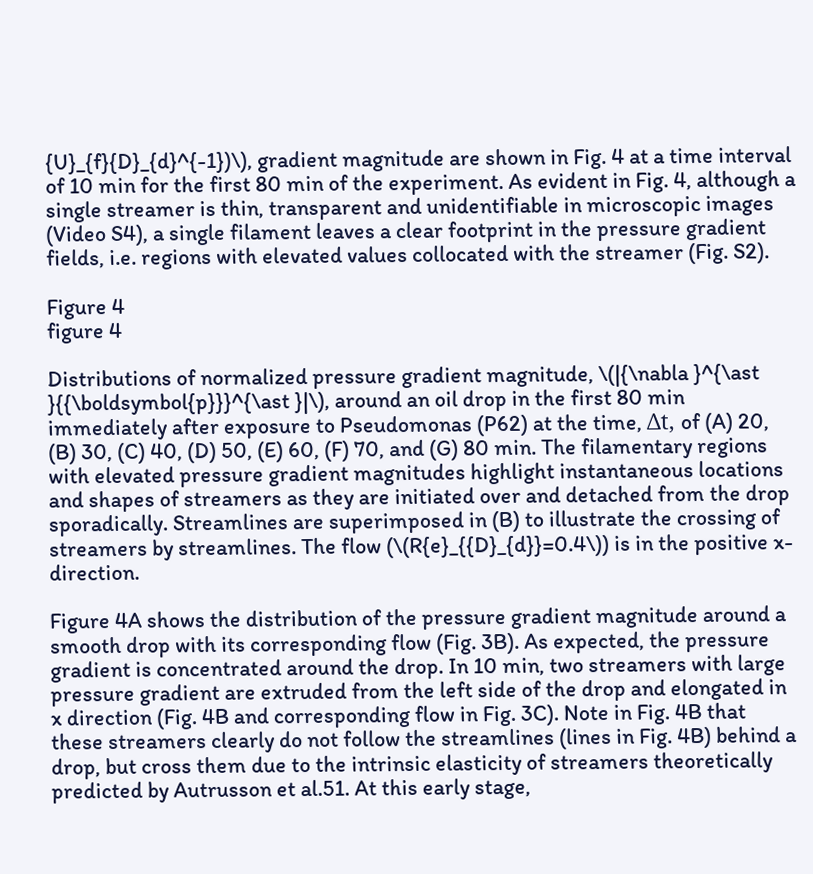{U}_{f}{D}_{d}^{-1})\), gradient magnitude are shown in Fig. 4 at a time interval of 10 min for the first 80 min of the experiment. As evident in Fig. 4, although a single streamer is thin, transparent and unidentifiable in microscopic images (Video S4), a single filament leaves a clear footprint in the pressure gradient fields, i.e. regions with elevated values collocated with the streamer (Fig. S2).

Figure 4
figure 4

Distributions of normalized pressure gradient magnitude, \(|{\nabla }^{\ast }{{\boldsymbol{p}}}^{\ast }|\), around an oil drop in the first 80 min immediately after exposure to Pseudomonas (P62) at the time, Δt, of (A) 20, (B) 30, (C) 40, (D) 50, (E) 60, (F) 70, and (G) 80 min. The filamentary regions with elevated pressure gradient magnitudes highlight instantaneous locations and shapes of streamers as they are initiated over and detached from the drop sporadically. Streamlines are superimposed in (B) to illustrate the crossing of streamers by streamlines. The flow (\(R{e}_{{D}_{d}}=0.4\)) is in the positive x-direction.

Figure 4A shows the distribution of the pressure gradient magnitude around a smooth drop with its corresponding flow (Fig. 3B). As expected, the pressure gradient is concentrated around the drop. In 10 min, two streamers with large pressure gradient are extruded from the left side of the drop and elongated in x direction (Fig. 4B and corresponding flow in Fig. 3C). Note in Fig. 4B that these streamers clearly do not follow the streamlines (lines in Fig. 4B) behind a drop, but cross them due to the intrinsic elasticity of streamers theoretically predicted by Autrusson et al.51. At this early stage,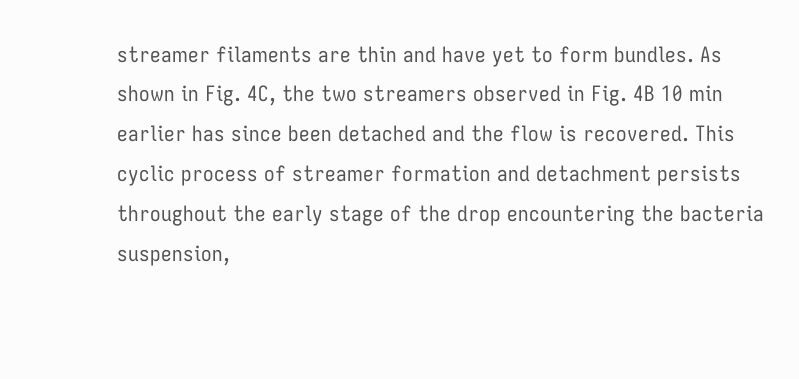streamer filaments are thin and have yet to form bundles. As shown in Fig. 4C, the two streamers observed in Fig. 4B 10 min earlier has since been detached and the flow is recovered. This cyclic process of streamer formation and detachment persists throughout the early stage of the drop encountering the bacteria suspension,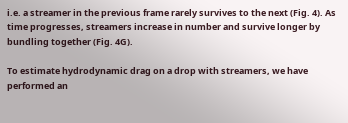i.e. a streamer in the previous frame rarely survives to the next (Fig. 4). As time progresses, streamers increase in number and survive longer by bundling together (Fig. 4G).

To estimate hydrodynamic drag on a drop with streamers, we have performed an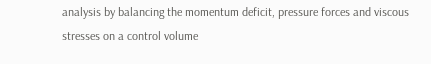analysis by balancing the momentum deficit, pressure forces and viscous stresses on a control volume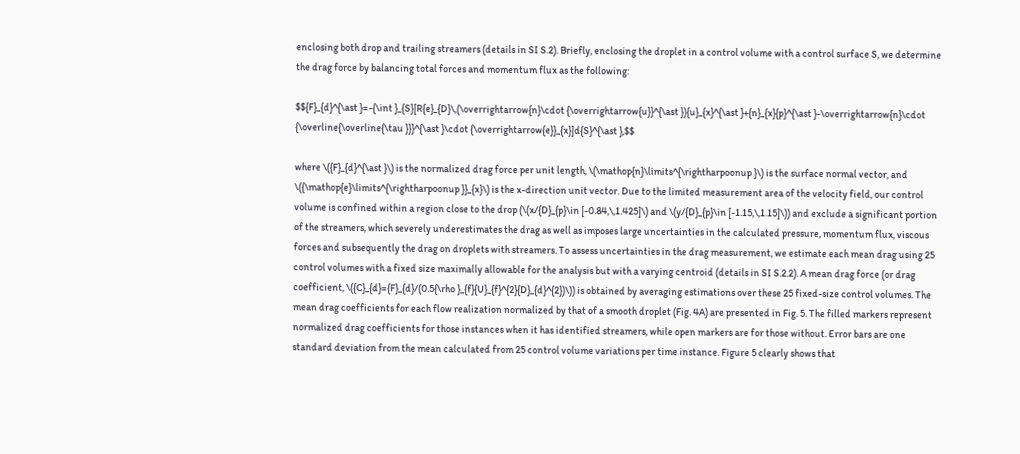enclosing both drop and trailing streamers (details in SI S.2). Briefly, enclosing the droplet in a control volume with a control surface S, we determine the drag force by balancing total forces and momentum flux as the following:

$${F}_{d}^{\ast }=-{\int }_{S}[R{e}_{D}\,(\overrightarrow{n}\cdot {\overrightarrow{u}}^{\ast }){u}_{x}^{\ast }+{n}_{x}{p}^{\ast }-\overrightarrow{n}\cdot {\overline{\overline{\tau }}}^{\ast }\cdot {\overrightarrow{e}}_{x}]d{S}^{\ast },$$

where \({F}_{d}^{\ast }\) is the normalized drag force per unit length, \(\mathop{n}\limits^{\rightharpoonup }\) is the surface normal vector, and \({\mathop{e}\limits^{\rightharpoonup }}_{x}\) is the x-direction unit vector. Due to the limited measurement area of the velocity field, our control volume is confined within a region close to the drop (\(x/{D}_{p}\in [-0.84,\,1.425]\) and \(y/{D}_{p}\in [-1.15,\,1.15]\)) and exclude a significant portion of the streamers, which severely underestimates the drag as well as imposes large uncertainties in the calculated pressure, momentum flux, viscous forces and subsequently the drag on droplets with streamers. To assess uncertainties in the drag measurement, we estimate each mean drag using 25 control volumes with a fixed size maximally allowable for the analysis but with a varying centroid (details in SI S.2.2). A mean drag force (or drag coefficient, \({C}_{d}={F}_{d}/(0.5{\rho }_{f}{U}_{f}^{2}{D}_{d}^{2})\)) is obtained by averaging estimations over these 25 fixed-size control volumes. The mean drag coefficients for each flow realization normalized by that of a smooth droplet (Fig. 4A) are presented in Fig. 5. The filled markers represent normalized drag coefficients for those instances when it has identified streamers, while open markers are for those without. Error bars are one standard deviation from the mean calculated from 25 control volume variations per time instance. Figure 5 clearly shows that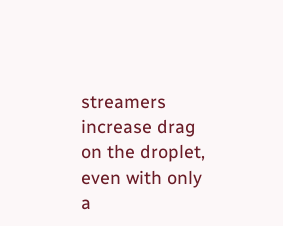streamers increase drag on the droplet, even with only a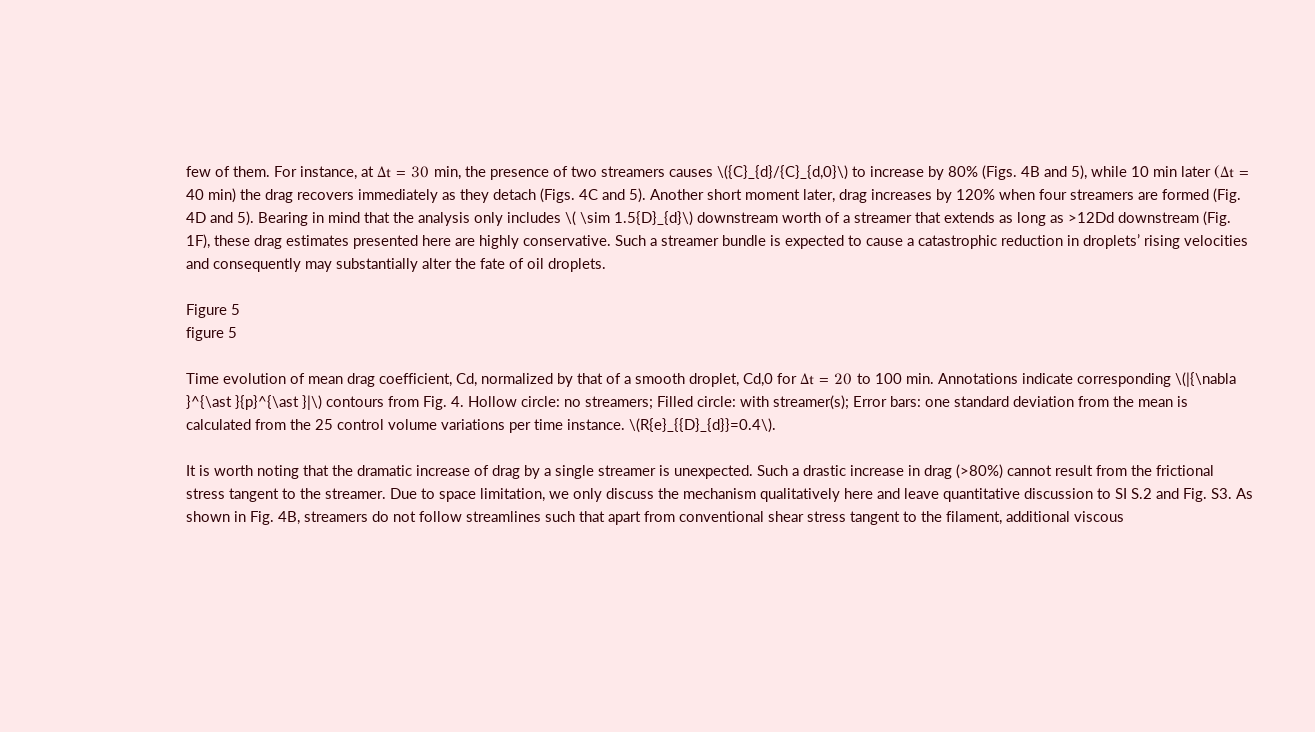few of them. For instance, at Δt = 30 min, the presence of two streamers causes \({C}_{d}/{C}_{d,0}\) to increase by 80% (Figs. 4B and 5), while 10 min later (Δt = 40 min) the drag recovers immediately as they detach (Figs. 4C and 5). Another short moment later, drag increases by 120% when four streamers are formed (Fig. 4D and 5). Bearing in mind that the analysis only includes \( \sim 1.5{D}_{d}\) downstream worth of a streamer that extends as long as >12Dd downstream (Fig. 1F), these drag estimates presented here are highly conservative. Such a streamer bundle is expected to cause a catastrophic reduction in droplets’ rising velocities and consequently may substantially alter the fate of oil droplets.

Figure 5
figure 5

Time evolution of mean drag coefficient, Cd, normalized by that of a smooth droplet, Cd,0 for Δt = 20 to 100 min. Annotations indicate corresponding \(|{\nabla }^{\ast }{p}^{\ast }|\) contours from Fig. 4. Hollow circle: no streamers; Filled circle: with streamer(s); Error bars: one standard deviation from the mean is calculated from the 25 control volume variations per time instance. \(R{e}_{{D}_{d}}=0.4\).

It is worth noting that the dramatic increase of drag by a single streamer is unexpected. Such a drastic increase in drag (>80%) cannot result from the frictional stress tangent to the streamer. Due to space limitation, we only discuss the mechanism qualitatively here and leave quantitative discussion to SI S.2 and Fig. S3. As shown in Fig. 4B, streamers do not follow streamlines such that apart from conventional shear stress tangent to the filament, additional viscous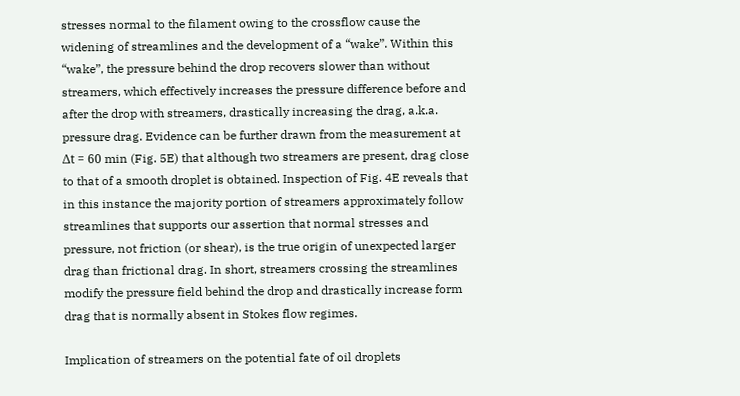stresses normal to the filament owing to the crossflow cause the widening of streamlines and the development of a “wake”. Within this “wake”, the pressure behind the drop recovers slower than without streamers, which effectively increases the pressure difference before and after the drop with streamers, drastically increasing the drag, a.k.a. pressure drag. Evidence can be further drawn from the measurement at Δt = 60 min (Fig. 5E) that although two streamers are present, drag close to that of a smooth droplet is obtained. Inspection of Fig. 4E reveals that in this instance the majority portion of streamers approximately follow streamlines that supports our assertion that normal stresses and pressure, not friction (or shear), is the true origin of unexpected larger drag than frictional drag. In short, streamers crossing the streamlines modify the pressure field behind the drop and drastically increase form drag that is normally absent in Stokes flow regimes.

Implication of streamers on the potential fate of oil droplets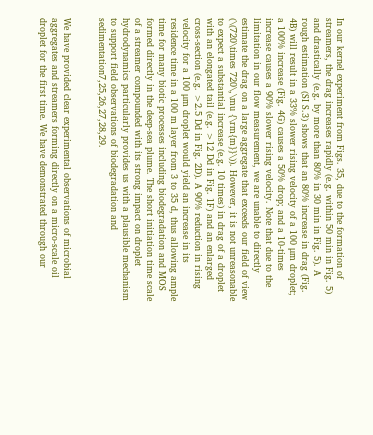In our kernel experiment from Figs. 35, due to the formation of streamers, the drag increases rapidly (e.g. within 50 min in Fig. 5) and drastically (e.g. by more than 80% in 30 min in Fig. 5). A rough estimation (SI S.3) shows that an 80% increase in drag (Fig. 4B) will result in a 33% slower rising velocity of a 100 μm droplet; a 100% increase (Fig. 4G) causes a 50% drop; and a 10-times increase causes a 90% slower rising velocity. Note that due to the limitation in our flow measurement, we are unable to directly estimate the drag on a large aggregate that exceeds our field of view (\(720\times 720\,\mu {\rm{m}}\)). However, it is not unreasonable to expect a substantial increase (e.g. 10 times) in drag of a droplet with an elongated tail (e.g. >12 Dd in Fig. 1F) and an enlarged cross-section (e.g. >2.5 Dd in Fig. 2D). A 90% reduction in rising velocity for a 100 μm droplet would yield an increase in its residence time in a 100 m layer from 3 to 35 d, thus allowing ample time for many biotic processes including biodegradation and MOS formed directly in the deep-sea plume. The short initiation time scale of a streamer compounded with its strong impact on droplet hydrodynamics particularly provides us with a plausible mechanism to support field observations of biodegradation and sedimentation7,25,26,27,28,29.


We have provided clear experimental observations of microbial aggregates and streamers forming directly on a micro-scale oil droplet for the first time. We have demonstrated through our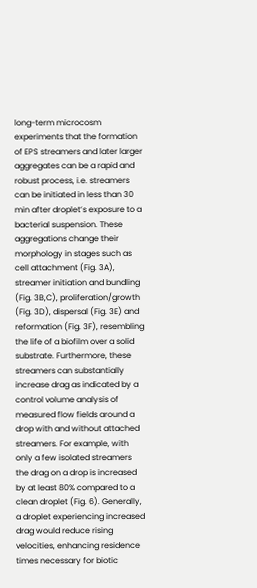long-term microcosm experiments that the formation of EPS streamers and later larger aggregates can be a rapid and robust process, i.e. streamers can be initiated in less than 30 min after droplet’s exposure to a bacterial suspension. These aggregations change their morphology in stages such as cell attachment (Fig. 3A), streamer initiation and bundling (Fig. 3B,C), proliferation/growth (Fig. 3D), dispersal (Fig. 3E) and reformation (Fig. 3F), resembling the life of a biofilm over a solid substrate. Furthermore, these streamers can substantially increase drag as indicated by a control volume analysis of measured flow fields around a drop with and without attached streamers. For example, with only a few isolated streamers the drag on a drop is increased by at least 80% compared to a clean droplet (Fig. 6). Generally, a droplet experiencing increased drag would reduce rising velocities, enhancing residence times necessary for biotic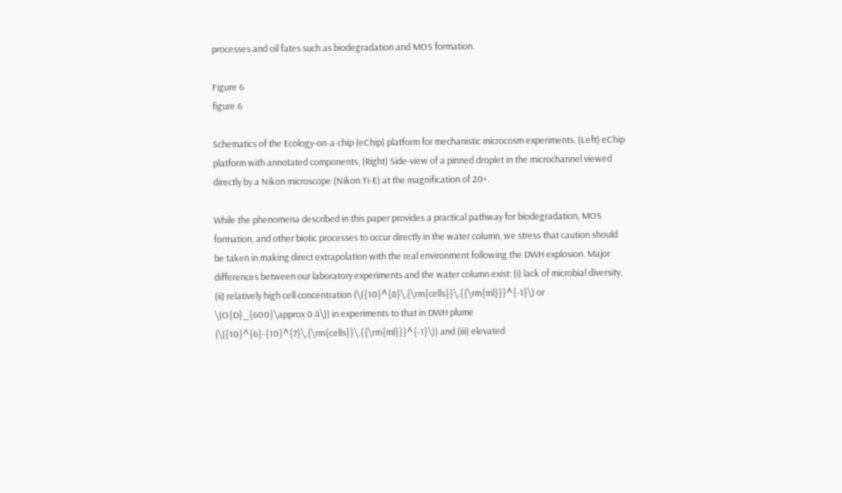processes and oil fates such as biodegradation and MOS formation.

Figure 6
figure 6

Schematics of the Ecology-on-a-chip (eChip) platform for mechanistic microcosm experiments. (Left) eChip platform with annotated components, (Right) Side-view of a pinned droplet in the microchannel viewed directly by a Nikon microscope (Nikon Ti-E) at the magnification of 20×.

While the phenomena described in this paper provides a practical pathway for biodegradation, MOS formation, and other biotic processes to occur directly in the water column, we stress that caution should be taken in making direct extrapolation with the real environment following the DWH explosion. Major differences between our laboratory experiments and the water column exist: (i) lack of microbial diversity, (ii) relatively high cell concentration (\({10}^{8}\,{\rm{cells}}\,{{\rm{ml}}}^{-1}\) or \(O{D}_{600}\approx 0.4\)) in experiments to that in DWH plume (\({10}^{6}-{10}^{7}\,{\rm{cells}}\,{{\rm{ml}}}^{-1}\)) and (iii) elevated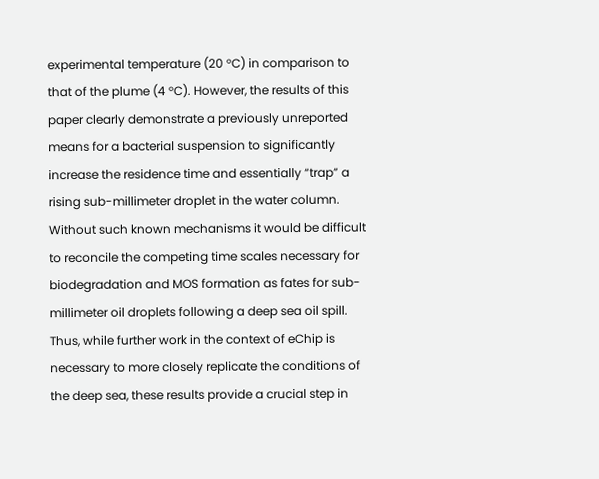experimental temperature (20 °C) in comparison to that of the plume (4 °C). However, the results of this paper clearly demonstrate a previously unreported means for a bacterial suspension to significantly increase the residence time and essentially “trap” a rising sub-millimeter droplet in the water column. Without such known mechanisms it would be difficult to reconcile the competing time scales necessary for biodegradation and MOS formation as fates for sub-millimeter oil droplets following a deep sea oil spill. Thus, while further work in the context of eChip is necessary to more closely replicate the conditions of the deep sea, these results provide a crucial step in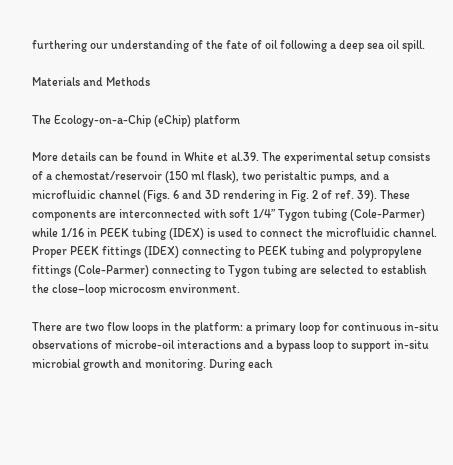furthering our understanding of the fate of oil following a deep sea oil spill.

Materials and Methods

The Ecology-on-a-Chip (eChip) platform

More details can be found in White et al.39. The experimental setup consists of a chemostat/reservoir (150 ml flask), two peristaltic pumps, and a microfluidic channel (Figs. 6 and 3D rendering in Fig. 2 of ref. 39). These components are interconnected with soft 1/4” Tygon tubing (Cole-Parmer) while 1/16 in PEEK tubing (IDEX) is used to connect the microfluidic channel. Proper PEEK fittings (IDEX) connecting to PEEK tubing and polypropylene fittings (Cole-Parmer) connecting to Tygon tubing are selected to establish the close–loop microcosm environment.

There are two flow loops in the platform: a primary loop for continuous in-situ observations of microbe-oil interactions and a bypass loop to support in-situ microbial growth and monitoring. During each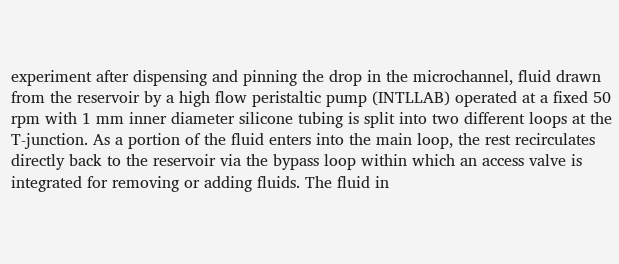experiment after dispensing and pinning the drop in the microchannel, fluid drawn from the reservoir by a high flow peristaltic pump (INTLLAB) operated at a fixed 50 rpm with 1 mm inner diameter silicone tubing is split into two different loops at the T-junction. As a portion of the fluid enters into the main loop, the rest recirculates directly back to the reservoir via the bypass loop within which an access valve is integrated for removing or adding fluids. The fluid in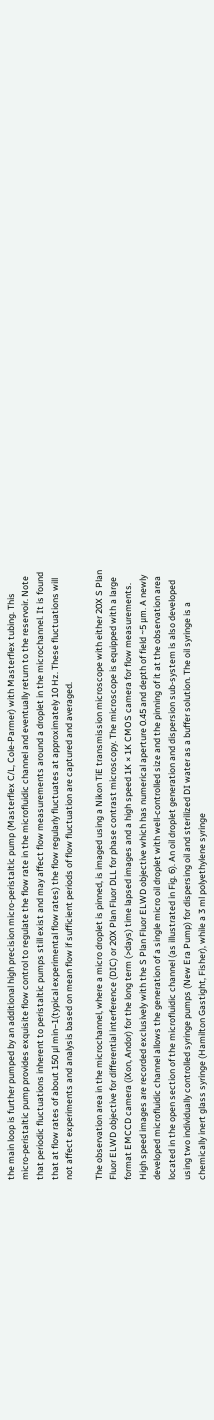the main loop is further pumped by an additional high precision micro-peristaltic pump (Masterflex C/L, Cole-Parmer) with Masterflex tubing. This micro-peristaltic pump provides exquisite flow control to regulate the flow rate in the microfluidic channel and eventually return to the reservoir. Note that periodic fluctuations inherent to peristaltic pumps still exist and may affect flow measurements around a droplet in the microchannel. It is found that at flow rates of about 150 μl min−1(typical experimental flow rates) the flow regularly fluctuates at approximately 10 Hz. These fluctuations will not affect experiments and analysis based on mean flow if sufficient periods of flow fluctuation are captured and averaged.

The observation area in the microchannel, where a micro droplet is pinned, is imaged using a Nikon TiE transmission microscope with either 20X S Plan Fluor ELWD objective for differential interference (DIC) or 20X Plan Fluor DLL for phase contrast microscopy. The microscope is equipped with a large format EMCCD camera (iXon, Andor) for the long term (>days) time lapsed images and a high speed 1K × 1K CMOS camera for flow measurements. High speed images are recorded exclusively with the S Plan Fluor ELWD objective which has numerical aperture 0.45 and depth of field ~5 μm. A newly developed microfluidic channel allows the generation of a single micro oil droplet with well-controlled size and the pinning of it at the observation area located in the open section of the microfluidic channel (as illustrated in Fig. 6). An oil droplet generation and dispersion sub-system is also developed using two individually controlled syringe pumps (New Era Pump) for dispersing oil and sterilized DI water as a buffer solution. The oil syringe is a chemically inert glass syringe (Hamilton Gastight, Fisher), while a 3 ml polyethylene syringe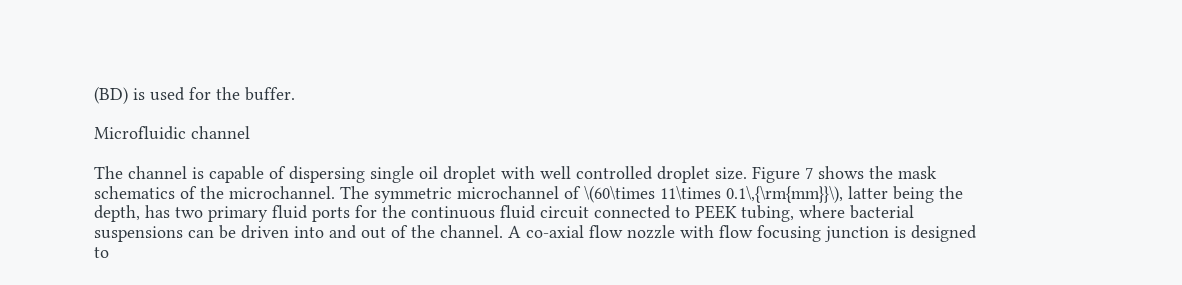(BD) is used for the buffer.

Microfluidic channel

The channel is capable of dispersing single oil droplet with well controlled droplet size. Figure 7 shows the mask schematics of the microchannel. The symmetric microchannel of \(60\times 11\times 0.1\,{\rm{mm}}\), latter being the depth, has two primary fluid ports for the continuous fluid circuit connected to PEEK tubing, where bacterial suspensions can be driven into and out of the channel. A co-axial flow nozzle with flow focusing junction is designed to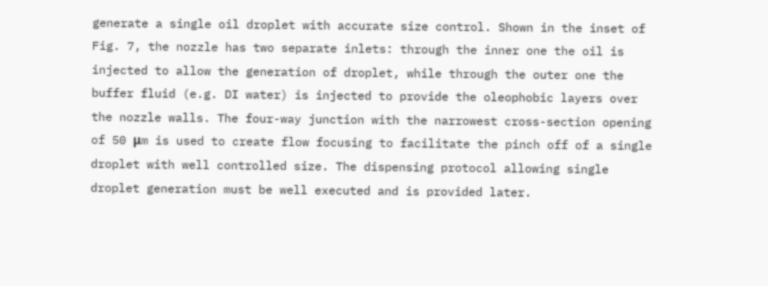generate a single oil droplet with accurate size control. Shown in the inset of Fig. 7, the nozzle has two separate inlets: through the inner one the oil is injected to allow the generation of droplet, while through the outer one the buffer fluid (e.g. DI water) is injected to provide the oleophobic layers over the nozzle walls. The four-way junction with the narrowest cross-section opening of 50 μm is used to create flow focusing to facilitate the pinch off of a single droplet with well controlled size. The dispensing protocol allowing single droplet generation must be well executed and is provided later.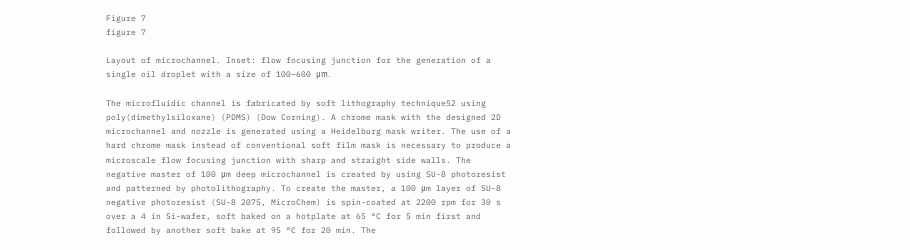Figure 7
figure 7

Layout of microchannel. Inset: flow focusing junction for the generation of a single oil droplet with a size of 100–600 μm.

The microfluidic channel is fabricated by soft lithography technique52 using poly(dimethylsiloxane) (PDMS) (Dow Corning). A chrome mask with the designed 2D microchannel and nozzle is generated using a Heidelburg mask writer. The use of a hard chrome mask instead of conventional soft film mask is necessary to produce a microscale flow focusing junction with sharp and straight side walls. The negative master of 100 μm deep microchannel is created by using SU-8 photoresist and patterned by photolithography. To create the master, a 100 μm layer of SU-8 negative photoresist (SU-8 2075, MicroChem) is spin-coated at 2200 rpm for 30 s over a 4 in Si-wafer, soft baked on a hotplate at 65 °C for 5 min first and followed by another soft bake at 95 °C for 20 min. The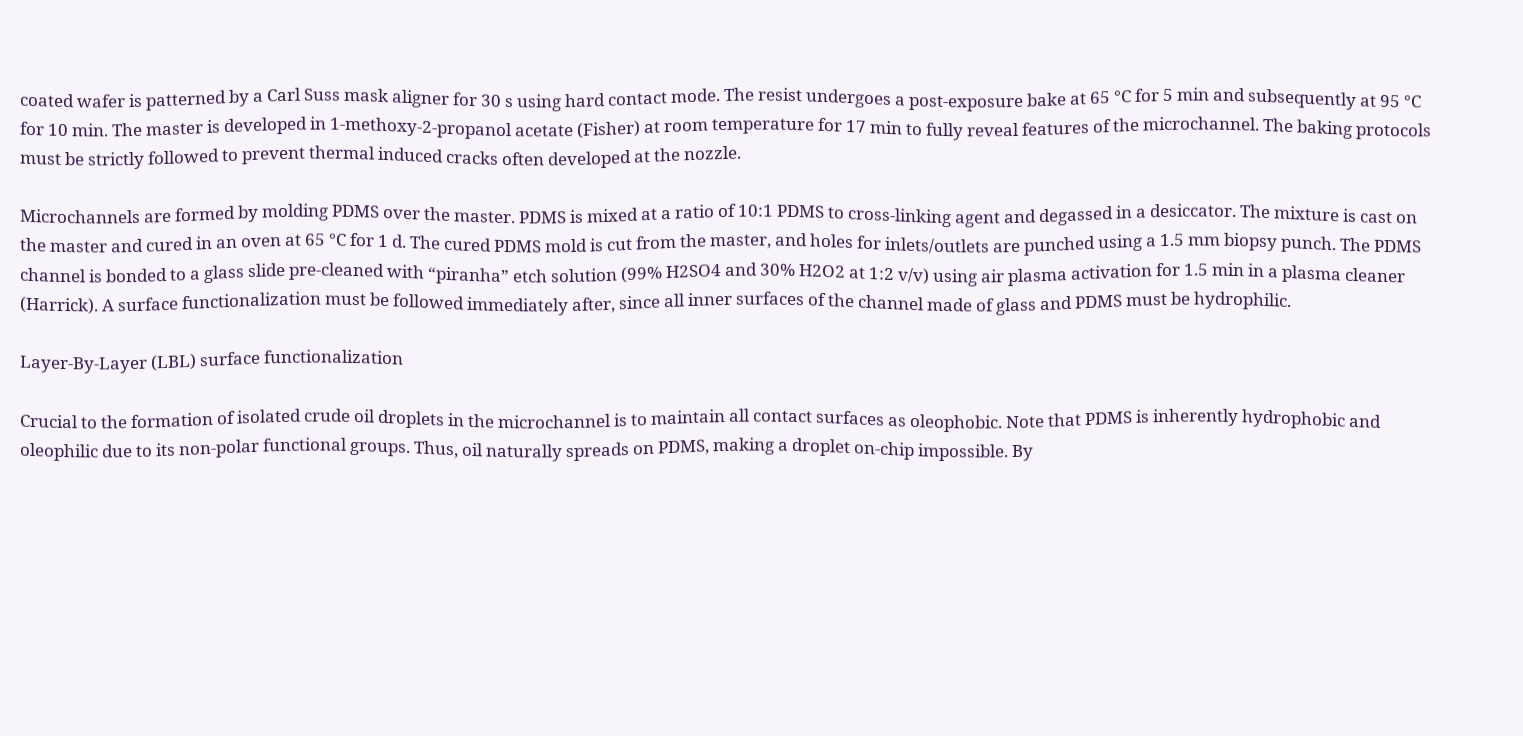coated wafer is patterned by a Carl Suss mask aligner for 30 s using hard contact mode. The resist undergoes a post-exposure bake at 65 °C for 5 min and subsequently at 95 °C for 10 min. The master is developed in 1-methoxy-2-propanol acetate (Fisher) at room temperature for 17 min to fully reveal features of the microchannel. The baking protocols must be strictly followed to prevent thermal induced cracks often developed at the nozzle.

Microchannels are formed by molding PDMS over the master. PDMS is mixed at a ratio of 10:1 PDMS to cross-linking agent and degassed in a desiccator. The mixture is cast on the master and cured in an oven at 65 °C for 1 d. The cured PDMS mold is cut from the master, and holes for inlets/outlets are punched using a 1.5 mm biopsy punch. The PDMS channel is bonded to a glass slide pre-cleaned with “piranha” etch solution (99% H2SO4 and 30% H2O2 at 1:2 v/v) using air plasma activation for 1.5 min in a plasma cleaner (Harrick). A surface functionalization must be followed immediately after, since all inner surfaces of the channel made of glass and PDMS must be hydrophilic.

Layer-By-Layer (LBL) surface functionalization

Crucial to the formation of isolated crude oil droplets in the microchannel is to maintain all contact surfaces as oleophobic. Note that PDMS is inherently hydrophobic and oleophilic due to its non-polar functional groups. Thus, oil naturally spreads on PDMS, making a droplet on-chip impossible. By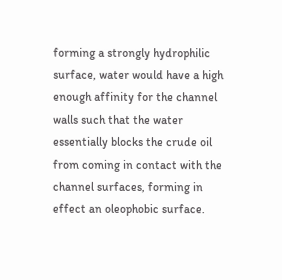forming a strongly hydrophilic surface, water would have a high enough affinity for the channel walls such that the water essentially blocks the crude oil from coming in contact with the channel surfaces, forming in effect an oleophobic surface.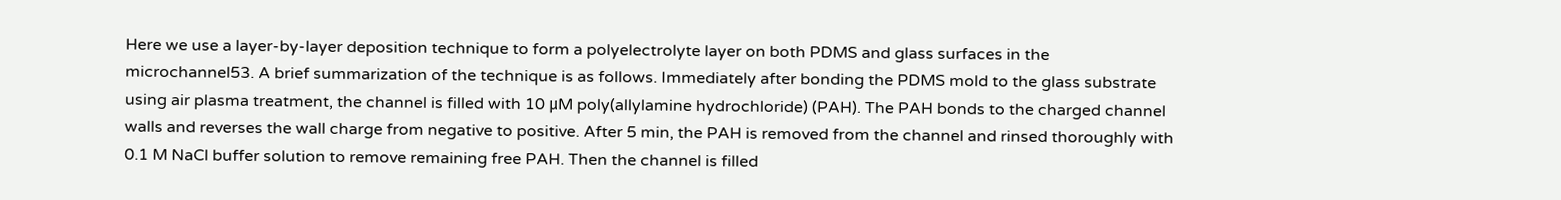Here we use a layer-by-layer deposition technique to form a polyelectrolyte layer on both PDMS and glass surfaces in the microchannel53. A brief summarization of the technique is as follows. Immediately after bonding the PDMS mold to the glass substrate using air plasma treatment, the channel is filled with 10 μM poly(allylamine hydrochloride) (PAH). The PAH bonds to the charged channel walls and reverses the wall charge from negative to positive. After 5 min, the PAH is removed from the channel and rinsed thoroughly with 0.1 M NaCl buffer solution to remove remaining free PAH. Then the channel is filled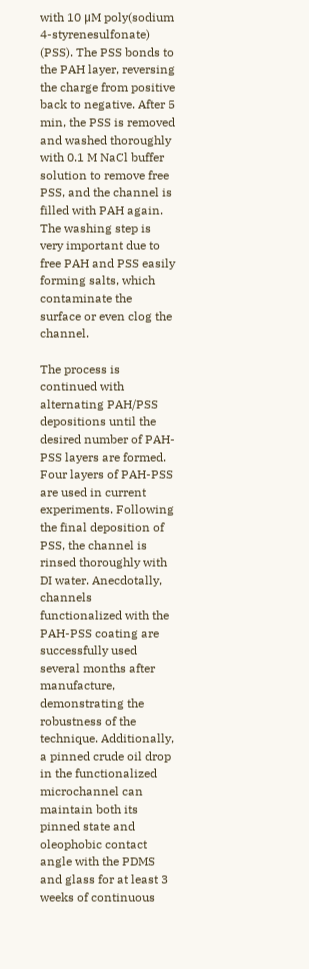with 10 μM poly(sodium 4-styrenesulfonate) (PSS). The PSS bonds to the PAH layer, reversing the charge from positive back to negative. After 5 min, the PSS is removed and washed thoroughly with 0.1 M NaCl buffer solution to remove free PSS, and the channel is filled with PAH again. The washing step is very important due to free PAH and PSS easily forming salts, which contaminate the surface or even clog the channel.

The process is continued with alternating PAH/PSS depositions until the desired number of PAH-PSS layers are formed. Four layers of PAH-PSS are used in current experiments. Following the final deposition of PSS, the channel is rinsed thoroughly with DI water. Anecdotally, channels functionalized with the PAH-PSS coating are successfully used several months after manufacture, demonstrating the robustness of the technique. Additionally, a pinned crude oil drop in the functionalized microchannel can maintain both its pinned state and oleophobic contact angle with the PDMS and glass for at least 3 weeks of continuous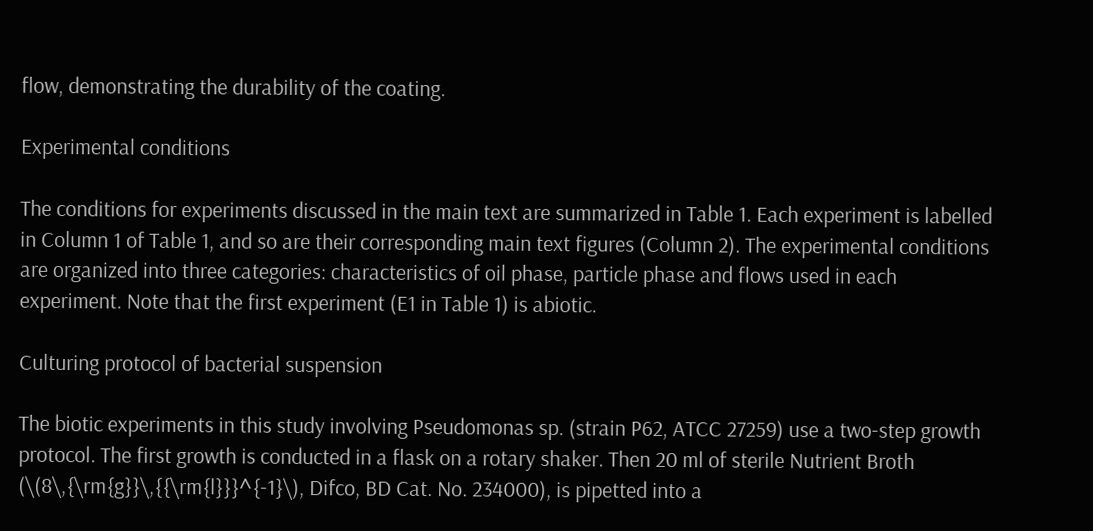flow, demonstrating the durability of the coating.

Experimental conditions

The conditions for experiments discussed in the main text are summarized in Table 1. Each experiment is labelled in Column 1 of Table 1, and so are their corresponding main text figures (Column 2). The experimental conditions are organized into three categories: characteristics of oil phase, particle phase and flows used in each experiment. Note that the first experiment (E1 in Table 1) is abiotic.

Culturing protocol of bacterial suspension

The biotic experiments in this study involving Pseudomonas sp. (strain P62, ATCC 27259) use a two-step growth protocol. The first growth is conducted in a flask on a rotary shaker. Then 20 ml of sterile Nutrient Broth (\(8\,{\rm{g}}\,{{\rm{l}}}^{-1}\), Difco, BD Cat. No. 234000), is pipetted into a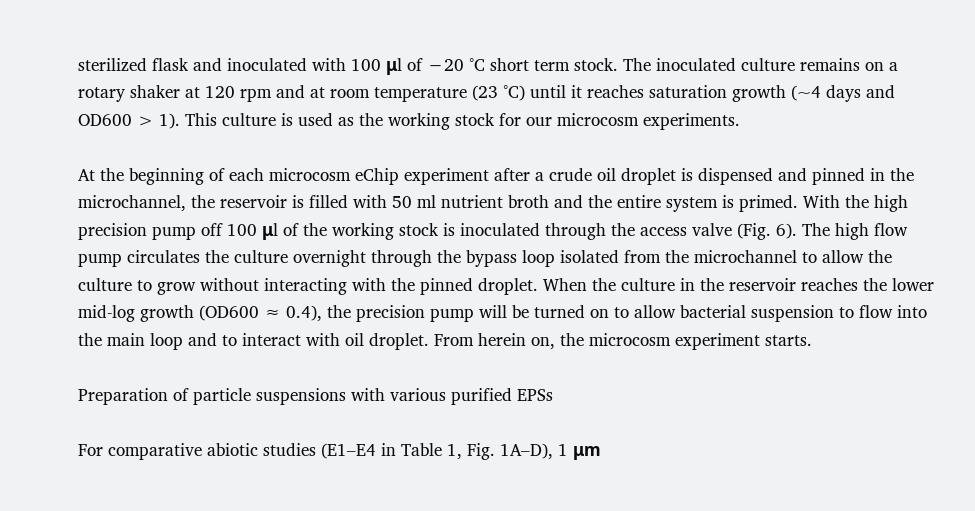sterilized flask and inoculated with 100 μl of −20 °C short term stock. The inoculated culture remains on a rotary shaker at 120 rpm and at room temperature (23 °C) until it reaches saturation growth (~4 days and OD600 > 1). This culture is used as the working stock for our microcosm experiments.

At the beginning of each microcosm eChip experiment after a crude oil droplet is dispensed and pinned in the microchannel, the reservoir is filled with 50 ml nutrient broth and the entire system is primed. With the high precision pump off 100 μl of the working stock is inoculated through the access valve (Fig. 6). The high flow pump circulates the culture overnight through the bypass loop isolated from the microchannel to allow the culture to grow without interacting with the pinned droplet. When the culture in the reservoir reaches the lower mid-log growth (OD600 ≈ 0.4), the precision pump will be turned on to allow bacterial suspension to flow into the main loop and to interact with oil droplet. From herein on, the microcosm experiment starts.

Preparation of particle suspensions with various purified EPSs

For comparative abiotic studies (E1–E4 in Table 1, Fig. 1A–D), 1 μm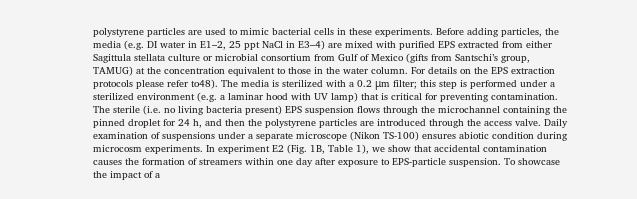polystyrene particles are used to mimic bacterial cells in these experiments. Before adding particles, the media (e.g. DI water in E1–2, 25 ppt NaCl in E3–4) are mixed with purified EPS extracted from either Sagittula stellata culture or microbial consortium from Gulf of Mexico (gifts from Santschi’s group, TAMUG) at the concentration equivalent to those in the water column. For details on the EPS extraction protocols please refer to48). The media is sterilized with a 0.2 μm filter; this step is performed under a sterilized environment (e.g. a laminar hood with UV lamp) that is critical for preventing contamination. The sterile (i.e. no living bacteria present) EPS suspension flows through the microchannel containing the pinned droplet for 24 h, and then the polystyrene particles are introduced through the access valve. Daily examination of suspensions under a separate microscope (Nikon TS-100) ensures abiotic condition during microcosm experiments. In experiment E2 (Fig. 1B, Table 1), we show that accidental contamination causes the formation of streamers within one day after exposure to EPS-particle suspension. To showcase the impact of a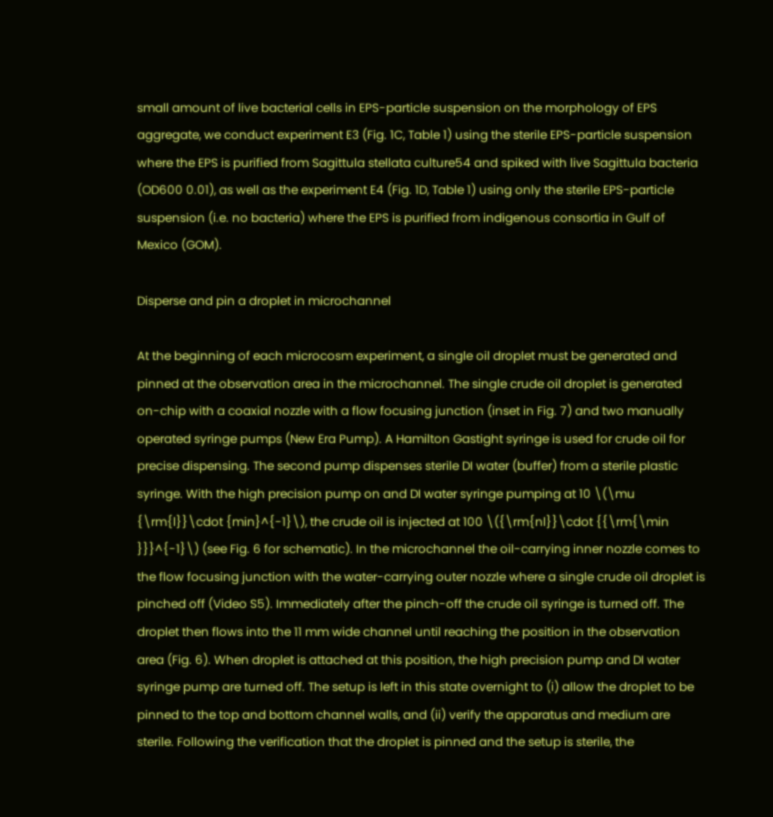small amount of live bacterial cells in EPS-particle suspension on the morphology of EPS aggregate, we conduct experiment E3 (Fig. 1C, Table 1) using the sterile EPS-particle suspension where the EPS is purified from Sagittula stellata culture54 and spiked with live Sagittula bacteria (OD600 0.01), as well as the experiment E4 (Fig. 1D, Table 1) using only the sterile EPS-particle suspension (i.e. no bacteria) where the EPS is purified from indigenous consortia in Gulf of Mexico (GOM).

Disperse and pin a droplet in microchannel

At the beginning of each microcosm experiment, a single oil droplet must be generated and pinned at the observation area in the microchannel. The single crude oil droplet is generated on-chip with a coaxial nozzle with a flow focusing junction (inset in Fig. 7) and two manually operated syringe pumps (New Era Pump). A Hamilton Gastight syringe is used for crude oil for precise dispensing. The second pump dispenses sterile DI water (buffer) from a sterile plastic syringe. With the high precision pump on and DI water syringe pumping at 10 \(\mu {\rm{l}}\cdot {min}^{-1}\), the crude oil is injected at 100 \({\rm{nl}}\cdot {{\rm{\min }}}^{-1}\) (see Fig. 6 for schematic). In the microchannel the oil-carrying inner nozzle comes to the flow focusing junction with the water-carrying outer nozzle where a single crude oil droplet is pinched off (Video S5). Immediately after the pinch-off the crude oil syringe is turned off. The droplet then flows into the 11 mm wide channel until reaching the position in the observation area (Fig. 6). When droplet is attached at this position, the high precision pump and DI water syringe pump are turned off. The setup is left in this state overnight to (i) allow the droplet to be pinned to the top and bottom channel walls, and (ii) verify the apparatus and medium are sterile. Following the verification that the droplet is pinned and the setup is sterile, the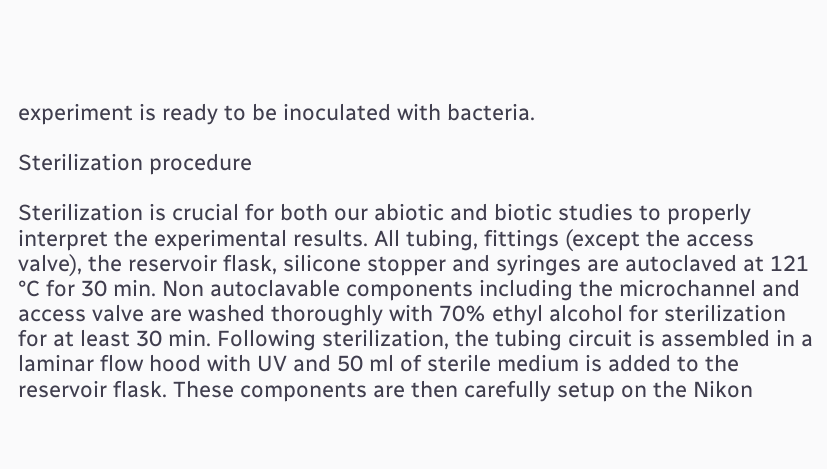experiment is ready to be inoculated with bacteria.

Sterilization procedure

Sterilization is crucial for both our abiotic and biotic studies to properly interpret the experimental results. All tubing, fittings (except the access valve), the reservoir flask, silicone stopper and syringes are autoclaved at 121 °C for 30 min. Non autoclavable components including the microchannel and access valve are washed thoroughly with 70% ethyl alcohol for sterilization for at least 30 min. Following sterilization, the tubing circuit is assembled in a laminar flow hood with UV and 50 ml of sterile medium is added to the reservoir flask. These components are then carefully setup on the Nikon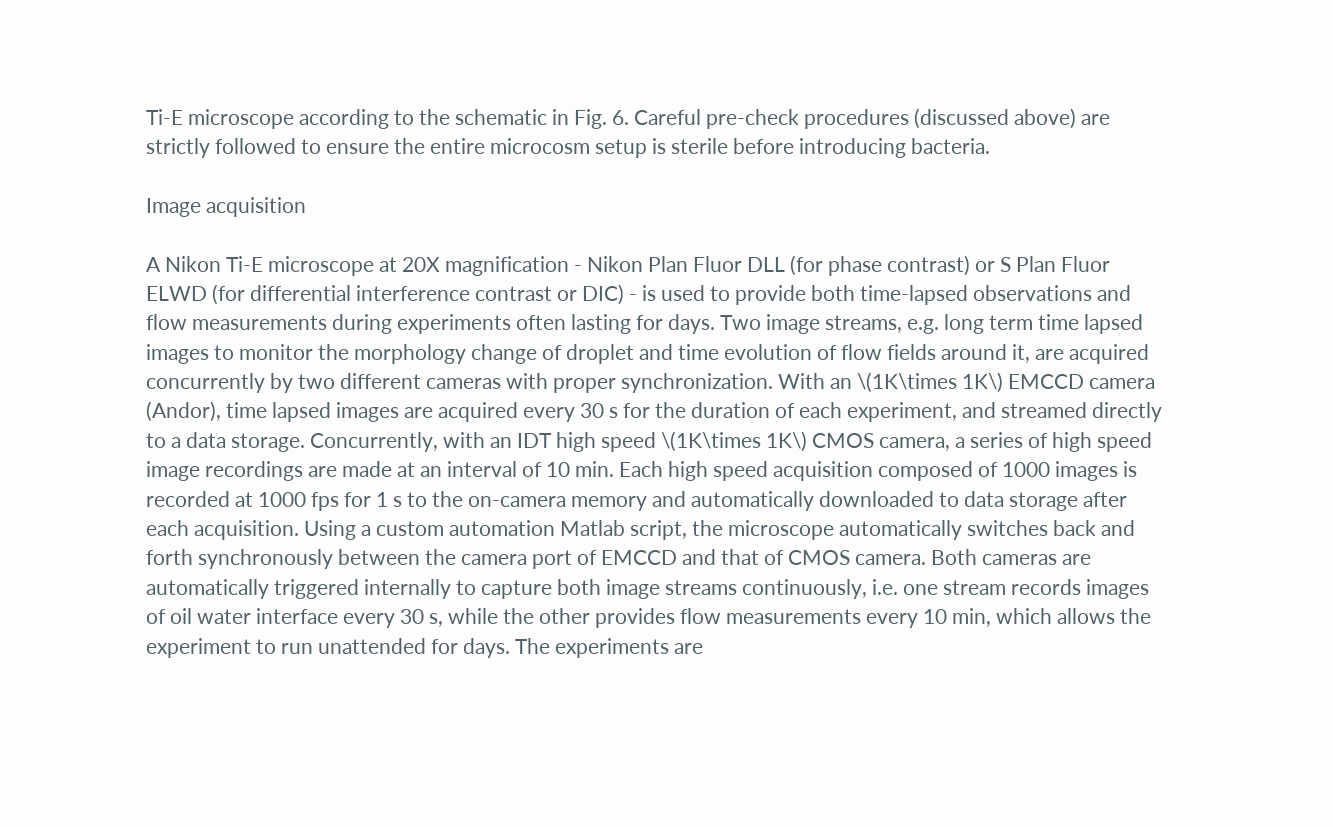Ti-E microscope according to the schematic in Fig. 6. Careful pre-check procedures (discussed above) are strictly followed to ensure the entire microcosm setup is sterile before introducing bacteria.

Image acquisition

A Nikon Ti-E microscope at 20X magnification - Nikon Plan Fluor DLL (for phase contrast) or S Plan Fluor ELWD (for differential interference contrast or DIC) - is used to provide both time-lapsed observations and flow measurements during experiments often lasting for days. Two image streams, e.g. long term time lapsed images to monitor the morphology change of droplet and time evolution of flow fields around it, are acquired concurrently by two different cameras with proper synchronization. With an \(1K\times 1K\) EMCCD camera (Andor), time lapsed images are acquired every 30 s for the duration of each experiment, and streamed directly to a data storage. Concurrently, with an IDT high speed \(1K\times 1K\) CMOS camera, a series of high speed image recordings are made at an interval of 10 min. Each high speed acquisition composed of 1000 images is recorded at 1000 fps for 1 s to the on-camera memory and automatically downloaded to data storage after each acquisition. Using a custom automation Matlab script, the microscope automatically switches back and forth synchronously between the camera port of EMCCD and that of CMOS camera. Both cameras are automatically triggered internally to capture both image streams continuously, i.e. one stream records images of oil water interface every 30 s, while the other provides flow measurements every 10 min, which allows the experiment to run unattended for days. The experiments are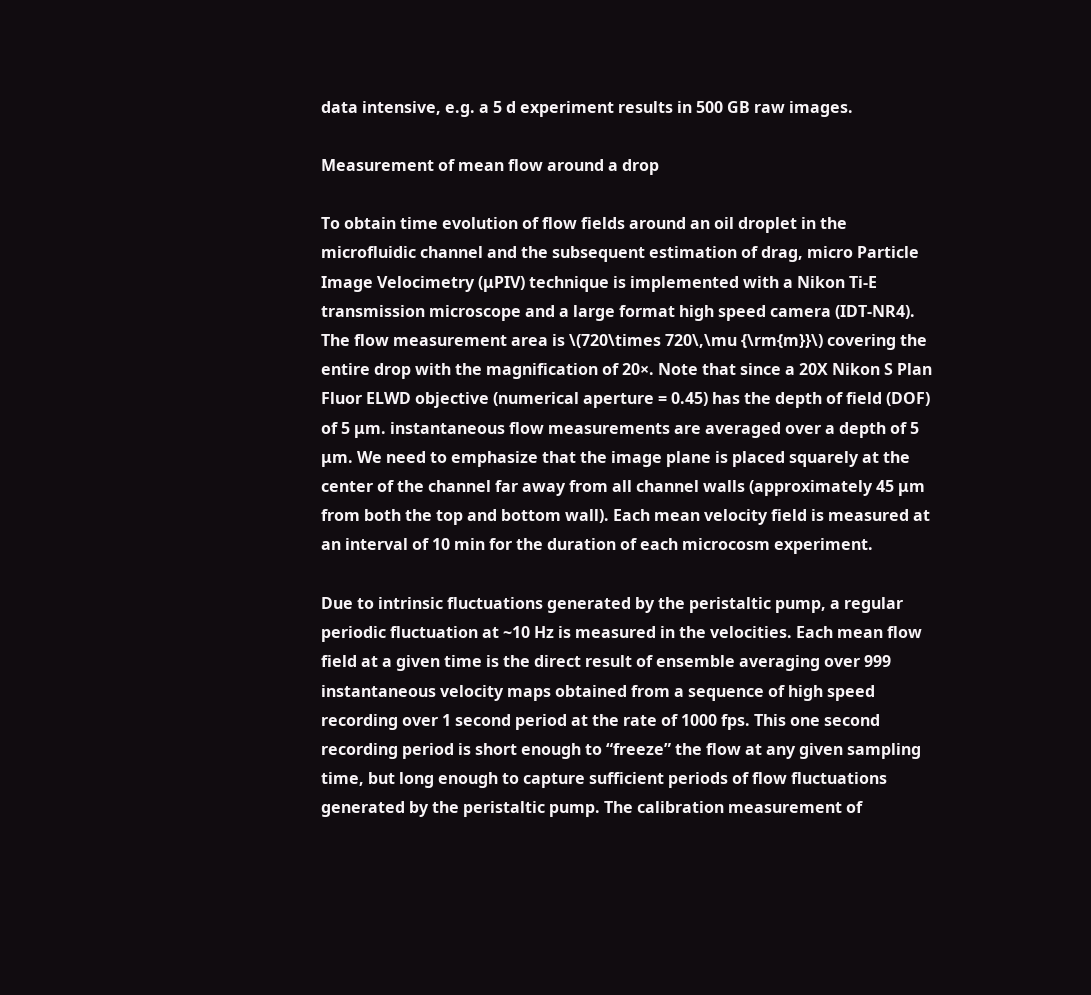data intensive, e.g. a 5 d experiment results in 500 GB raw images.

Measurement of mean flow around a drop

To obtain time evolution of flow fields around an oil droplet in the microfluidic channel and the subsequent estimation of drag, micro Particle Image Velocimetry (μPIV) technique is implemented with a Nikon Ti-E transmission microscope and a large format high speed camera (IDT-NR4). The flow measurement area is \(720\times 720\,\mu {\rm{m}}\) covering the entire drop with the magnification of 20×. Note that since a 20X Nikon S Plan Fluor ELWD objective (numerical aperture = 0.45) has the depth of field (DOF) of 5 μm. instantaneous flow measurements are averaged over a depth of 5 μm. We need to emphasize that the image plane is placed squarely at the center of the channel far away from all channel walls (approximately 45 μm from both the top and bottom wall). Each mean velocity field is measured at an interval of 10 min for the duration of each microcosm experiment.

Due to intrinsic fluctuations generated by the peristaltic pump, a regular periodic fluctuation at ~10 Hz is measured in the velocities. Each mean flow field at a given time is the direct result of ensemble averaging over 999 instantaneous velocity maps obtained from a sequence of high speed recording over 1 second period at the rate of 1000 fps. This one second recording period is short enough to “freeze” the flow at any given sampling time, but long enough to capture sufficient periods of flow fluctuations generated by the peristaltic pump. The calibration measurement of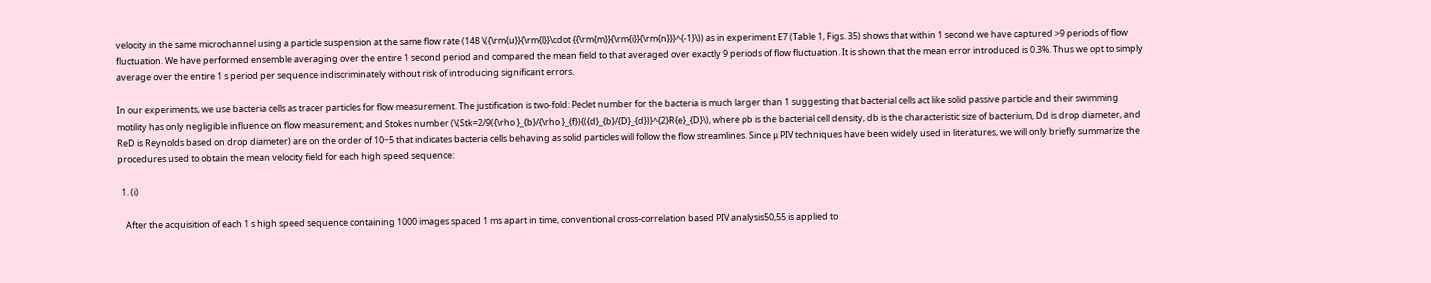velocity in the same microchannel using a particle suspension at the same flow rate (148 \({\rm{u}}{\rm{l}}\cdot {{\rm{m}}{\rm{i}}{\rm{n}}}^{-1}\)) as in experiment E7 (Table 1, Figs. 35) shows that within 1 second we have captured >9 periods of flow fluctuation. We have performed ensemble averaging over the entire 1 second period and compared the mean field to that averaged over exactly 9 periods of flow fluctuation. It is shown that the mean error introduced is 0.3%. Thus we opt to simply average over the entire 1 s period per sequence indiscriminately without risk of introducing significant errors.

In our experiments, we use bacteria cells as tracer particles for flow measurement. The justification is two-fold: Peclet number for the bacteria is much larger than 1 suggesting that bacterial cells act like solid passive particle and their swimming motility has only negligible influence on flow measurement; and Stokes number (\(Stk=2/9({\rho }_{b}/{\rho }_{f}){({d}_{b}/{D}_{d})}^{2}R{e}_{D}\), where ρb is the bacterial cell density, db is the characteristic size of bacterium, Dd is drop diameter, and ReD is Reynolds based on drop diameter) are on the order of 10−5 that indicates bacteria cells behaving as solid particles will follow the flow streamlines. Since μ PIV techniques have been widely used in literatures, we will only briefly summarize the procedures used to obtain the mean velocity field for each high speed sequence:

  1. (i)

    After the acquisition of each 1 s high speed sequence containing 1000 images spaced 1 ms apart in time, conventional cross-correlation based PIV analysis50,55 is applied to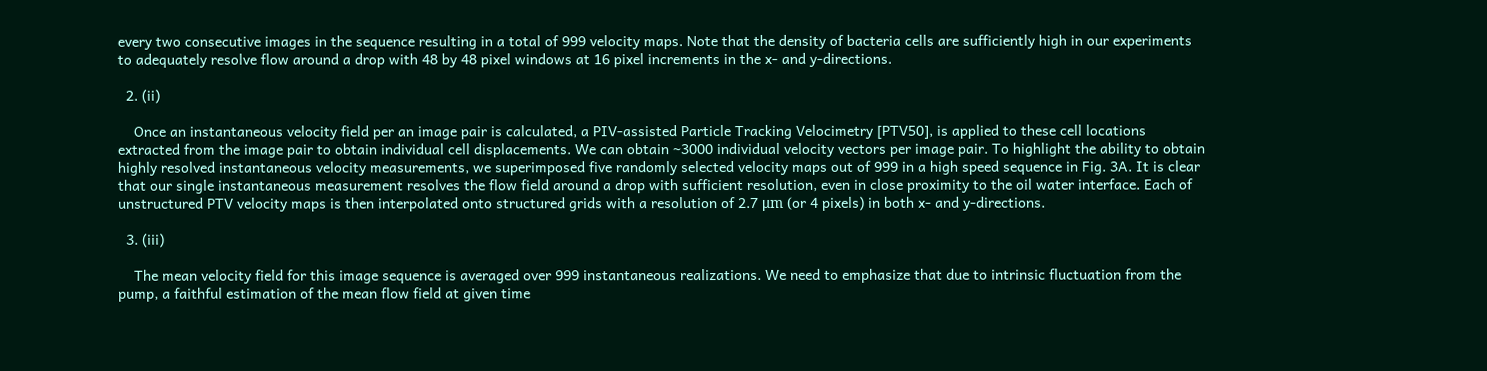every two consecutive images in the sequence resulting in a total of 999 velocity maps. Note that the density of bacteria cells are sufficiently high in our experiments to adequately resolve flow around a drop with 48 by 48 pixel windows at 16 pixel increments in the x- and y-directions.

  2. (ii)

    Once an instantaneous velocity field per an image pair is calculated, a PIV-assisted Particle Tracking Velocimetry [PTV50], is applied to these cell locations extracted from the image pair to obtain individual cell displacements. We can obtain ~3000 individual velocity vectors per image pair. To highlight the ability to obtain highly resolved instantaneous velocity measurements, we superimposed five randomly selected velocity maps out of 999 in a high speed sequence in Fig. 3A. It is clear that our single instantaneous measurement resolves the flow field around a drop with sufficient resolution, even in close proximity to the oil water interface. Each of unstructured PTV velocity maps is then interpolated onto structured grids with a resolution of 2.7 μm (or 4 pixels) in both x- and y-directions.

  3. (iii)

    The mean velocity field for this image sequence is averaged over 999 instantaneous realizations. We need to emphasize that due to intrinsic fluctuation from the pump, a faithful estimation of the mean flow field at given time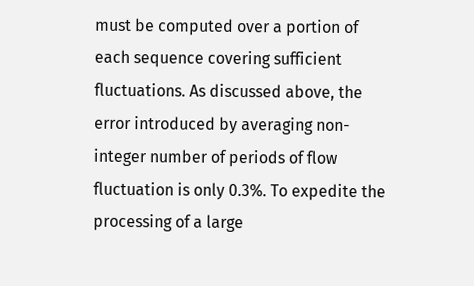must be computed over a portion of each sequence covering sufficient fluctuations. As discussed above, the error introduced by averaging non-integer number of periods of flow fluctuation is only 0.3%. To expedite the processing of a large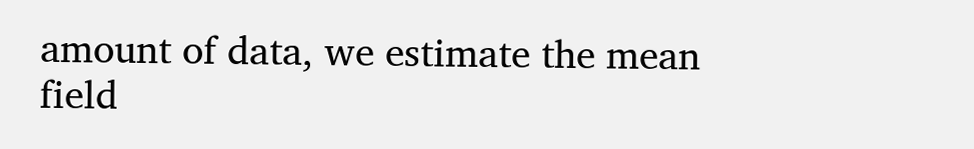amount of data, we estimate the mean field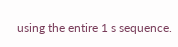using the entire 1 s sequence.